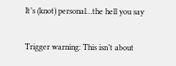It’s (knot) personal…the hell you say

Trigger warning: This isn’t about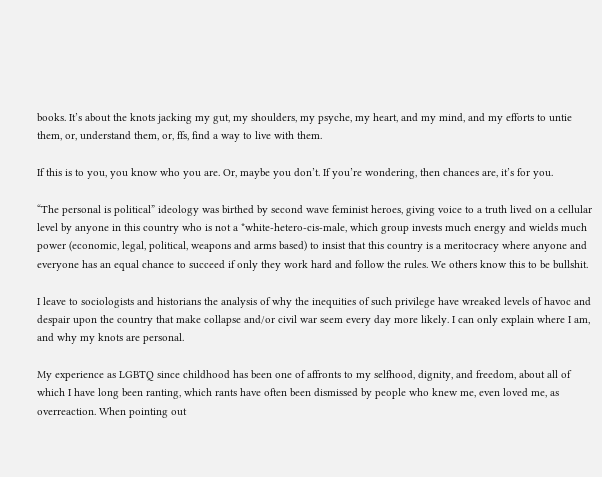books. It’s about the knots jacking my gut, my shoulders, my psyche, my heart, and my mind, and my efforts to untie them, or, understand them, or, ffs, find a way to live with them.

If this is to you, you know who you are. Or, maybe you don’t. If you’re wondering, then chances are, it’s for you.

“The personal is political” ideology was birthed by second wave feminist heroes, giving voice to a truth lived on a cellular level by anyone in this country who is not a *white-hetero-cis-male, which group invests much energy and wields much power (economic, legal, political, weapons and arms based) to insist that this country is a meritocracy where anyone and everyone has an equal chance to succeed if only they work hard and follow the rules. We others know this to be bullshit.

I leave to sociologists and historians the analysis of why the inequities of such privilege have wreaked levels of havoc and despair upon the country that make collapse and/or civil war seem every day more likely. I can only explain where I am, and why my knots are personal.

My experience as LGBTQ since childhood has been one of affronts to my selfhood, dignity, and freedom, about all of which I have long been ranting, which rants have often been dismissed by people who knew me, even loved me, as overreaction. When pointing out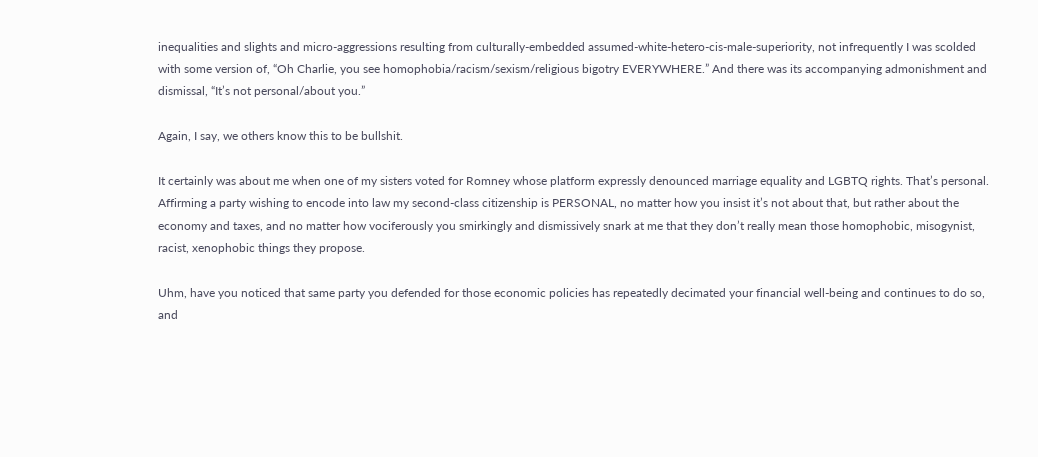inequalities and slights and micro-aggressions resulting from culturally-embedded assumed-white-hetero-cis-male-superiority, not infrequently I was scolded with some version of, “Oh Charlie, you see homophobia/racism/sexism/religious bigotry EVERYWHERE.” And there was its accompanying admonishment and dismissal, “It’s not personal/about you.”

Again, I say, we others know this to be bullshit.

It certainly was about me when one of my sisters voted for Romney whose platform expressly denounced marriage equality and LGBTQ rights. That’s personal. Affirming a party wishing to encode into law my second-class citizenship is PERSONAL, no matter how you insist it’s not about that, but rather about the economy and taxes, and no matter how vociferously you smirkingly and dismissively snark at me that they don’t really mean those homophobic, misogynist, racist, xenophobic things they propose.

Uhm, have you noticed that same party you defended for those economic policies has repeatedly decimated your financial well-being and continues to do so, and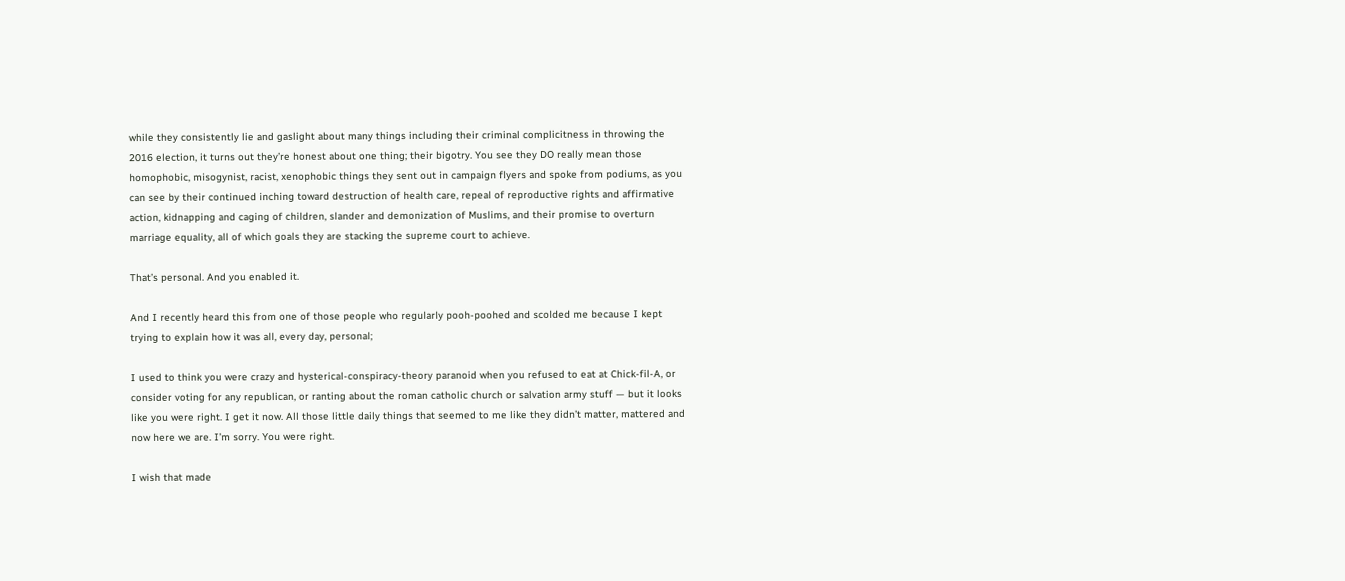while they consistently lie and gaslight about many things including their criminal complicitness in throwing the 2016 election, it turns out they’re honest about one thing; their bigotry. You see they DO really mean those homophobic, misogynist, racist, xenophobic things they sent out in campaign flyers and spoke from podiums, as you can see by their continued inching toward destruction of health care, repeal of reproductive rights and affirmative action, kidnapping and caging of children, slander and demonization of Muslims, and their promise to overturn marriage equality, all of which goals they are stacking the supreme court to achieve.

That’s personal. And you enabled it.

And I recently heard this from one of those people who regularly pooh-poohed and scolded me because I kept trying to explain how it was all, every day, personal;

I used to think you were crazy and hysterical-conspiracy-theory paranoid when you refused to eat at Chick-fil-A, or consider voting for any republican, or ranting about the roman catholic church or salvation army stuff — but it looks like you were right. I get it now. All those little daily things that seemed to me like they didn’t matter, mattered and now here we are. I’m sorry. You were right.

I wish that made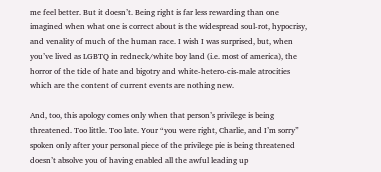me feel better. But it doesn’t. Being right is far less rewarding than one imagined when what one is correct about is the widespread soul-rot, hypocrisy, and venality of much of the human race. I wish I was surprised, but, when you’ve lived as LGBTQ in redneck/white boy land (i.e. most of america), the horror of the tide of hate and bigotry and white-hetero-cis-male atrocities which are the content of current events are nothing new.

And, too, this apology comes only when that person’s privilege is being threatened. Too little. Too late. Your “you were right, Charlie, and I’m sorry” spoken only after your personal piece of the privilege pie is being threatened doesn’t absolve you of having enabled all the awful leading up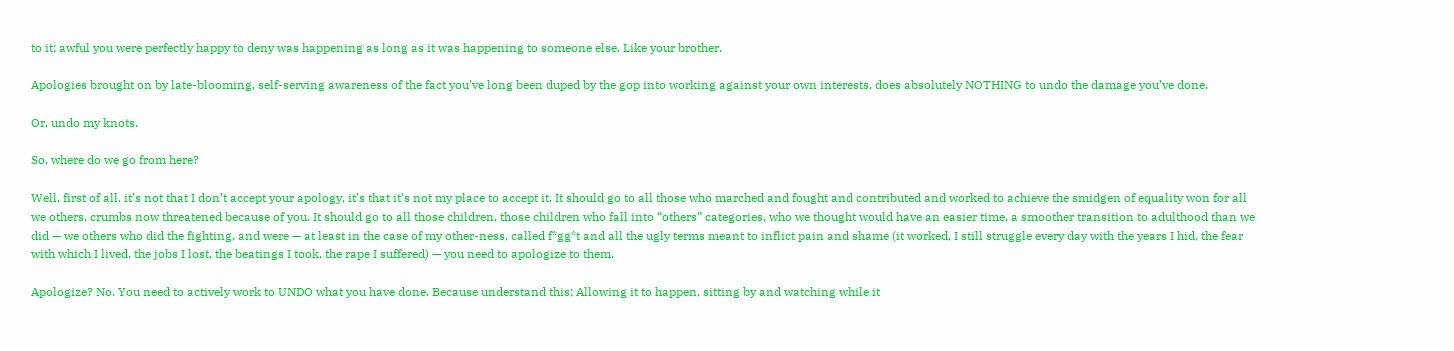to it; awful you were perfectly happy to deny was happening as long as it was happening to someone else. Like your brother.

Apologies brought on by late-blooming, self-serving awareness of the fact you’ve long been duped by the gop into working against your own interests, does absolutely NOTHING to undo the damage you’ve done.

Or, undo my knots.

So, where do we go from here?

Well, first of all, it’s not that I don’t accept your apology, it’s that it’s not my place to accept it. It should go to all those who marched and fought and contributed and worked to achieve the smidgen of equality won for all we others, crumbs now threatened because of you. It should go to all those children, those children who fall into “others” categories, who we thought would have an easier time, a smoother transition to adulthood than we did — we others who did the fighting, and were — at least in the case of my other-ness, called f*gg*t and all the ugly terms meant to inflict pain and shame (it worked, I still struggle every day with the years I hid, the fear with which I lived, the jobs I lost, the beatings I took, the rape I suffered) — you need to apologize to them.

Apologize? No. You need to actively work to UNDO what you have done. Because understand this; Allowing it to happen, sitting by and watching while it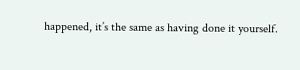happened, it’s the same as having done it yourself.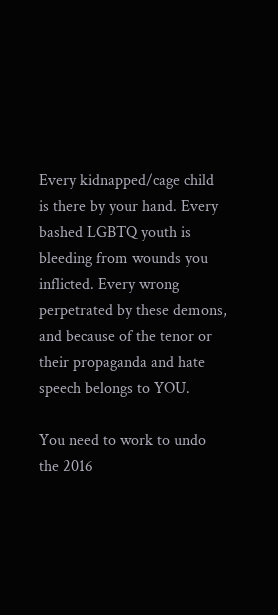Every kidnapped/cage child is there by your hand. Every bashed LGBTQ youth is bleeding from wounds you inflicted. Every wrong perpetrated by these demons, and because of the tenor or their propaganda and hate speech belongs to YOU.

You need to work to undo the 2016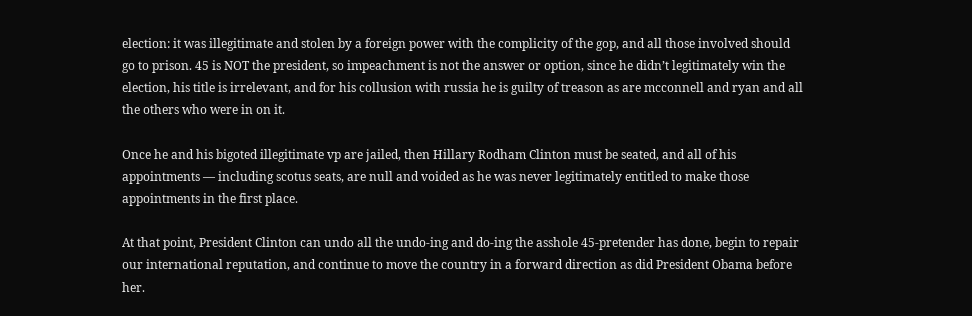election: it was illegitimate and stolen by a foreign power with the complicity of the gop, and all those involved should go to prison. 45 is NOT the president, so impeachment is not the answer or option, since he didn’t legitimately win the election, his title is irrelevant, and for his collusion with russia he is guilty of treason as are mcconnell and ryan and all the others who were in on it.

Once he and his bigoted illegitimate vp are jailed, then Hillary Rodham Clinton must be seated, and all of his appointments — including scotus seats, are null and voided as he was never legitimately entitled to make those appointments in the first place.

At that point, President Clinton can undo all the undo-ing and do-ing the asshole 45-pretender has done, begin to repair our international reputation, and continue to move the country in a forward direction as did President Obama before her.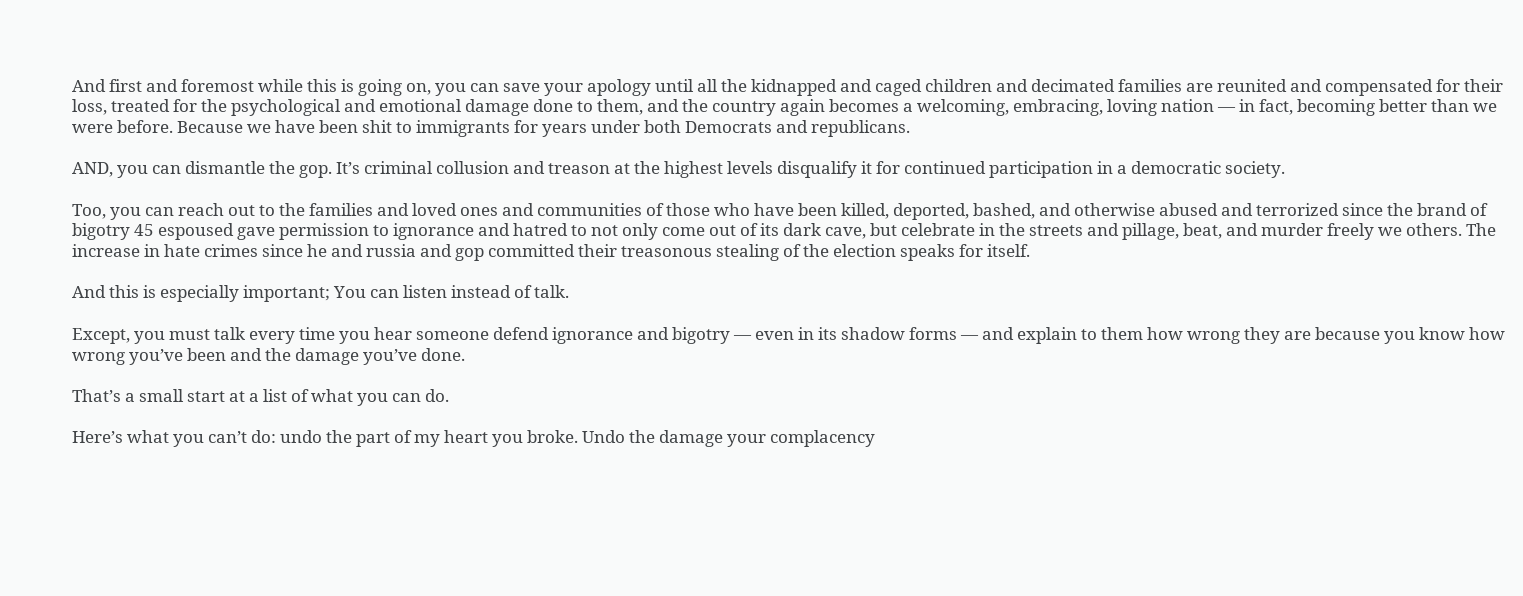And first and foremost while this is going on, you can save your apology until all the kidnapped and caged children and decimated families are reunited and compensated for their loss, treated for the psychological and emotional damage done to them, and the country again becomes a welcoming, embracing, loving nation — in fact, becoming better than we were before. Because we have been shit to immigrants for years under both Democrats and republicans.

AND, you can dismantle the gop. It’s criminal collusion and treason at the highest levels disqualify it for continued participation in a democratic society.

Too, you can reach out to the families and loved ones and communities of those who have been killed, deported, bashed, and otherwise abused and terrorized since the brand of bigotry 45 espoused gave permission to ignorance and hatred to not only come out of its dark cave, but celebrate in the streets and pillage, beat, and murder freely we others. The increase in hate crimes since he and russia and gop committed their treasonous stealing of the election speaks for itself.

And this is especially important; You can listen instead of talk.

Except, you must talk every time you hear someone defend ignorance and bigotry — even in its shadow forms — and explain to them how wrong they are because you know how wrong you’ve been and the damage you’ve done.

That’s a small start at a list of what you can do.

Here’s what you can’t do: undo the part of my heart you broke. Undo the damage your complacency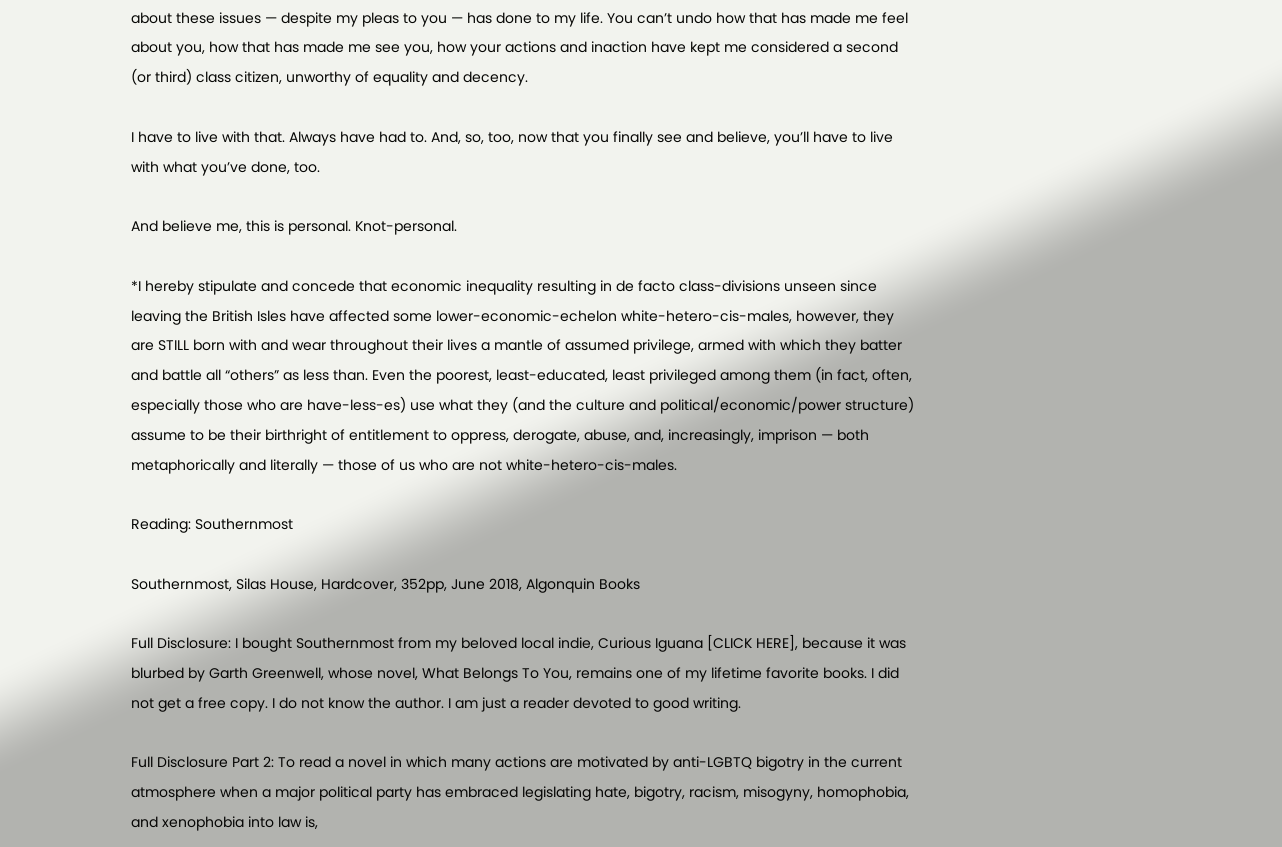about these issues — despite my pleas to you — has done to my life. You can’t undo how that has made me feel about you, how that has made me see you, how your actions and inaction have kept me considered a second (or third) class citizen, unworthy of equality and decency.

I have to live with that. Always have had to. And, so, too, now that you finally see and believe, you’ll have to live with what you’ve done, too.

And believe me, this is personal. Knot-personal.

*I hereby stipulate and concede that economic inequality resulting in de facto class-divisions unseen since leaving the British Isles have affected some lower-economic-echelon white-hetero-cis-males, however, they are STILL born with and wear throughout their lives a mantle of assumed privilege, armed with which they batter and battle all “others” as less than. Even the poorest, least-educated, least privileged among them (in fact, often, especially those who are have-less-es) use what they (and the culture and political/economic/power structure) assume to be their birthright of entitlement to oppress, derogate, abuse, and, increasingly, imprison — both metaphorically and literally — those of us who are not white-hetero-cis-males.

Reading: Southernmost

Southernmost, Silas House, Hardcover, 352pp, June 2018, Algonquin Books

Full Disclosure: I bought Southernmost from my beloved local indie, Curious Iguana [CLICK HERE], because it was blurbed by Garth Greenwell, whose novel, What Belongs To You, remains one of my lifetime favorite books. I did not get a free copy. I do not know the author. I am just a reader devoted to good writing.

Full Disclosure Part 2: To read a novel in which many actions are motivated by anti-LGBTQ bigotry in the current atmosphere when a major political party has embraced legislating hate, bigotry, racism, misogyny, homophobia, and xenophobia into law is,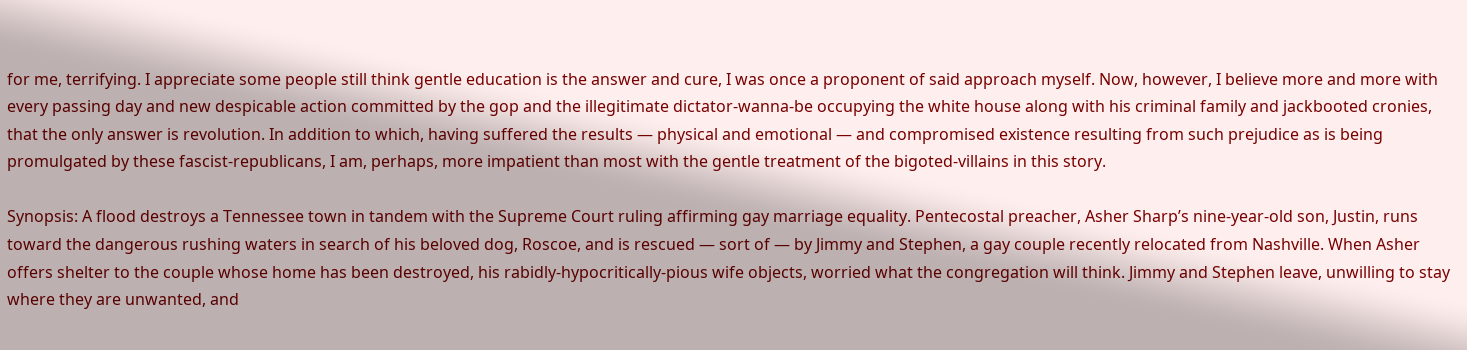for me, terrifying. I appreciate some people still think gentle education is the answer and cure, I was once a proponent of said approach myself. Now, however, I believe more and more with every passing day and new despicable action committed by the gop and the illegitimate dictator-wanna-be occupying the white house along with his criminal family and jackbooted cronies, that the only answer is revolution. In addition to which, having suffered the results — physical and emotional — and compromised existence resulting from such prejudice as is being promulgated by these fascist-republicans, I am, perhaps, more impatient than most with the gentle treatment of the bigoted-villains in this story.

Synopsis: A flood destroys a Tennessee town in tandem with the Supreme Court ruling affirming gay marriage equality. Pentecostal preacher, Asher Sharp’s nine-year-old son, Justin, runs toward the dangerous rushing waters in search of his beloved dog, Roscoe, and is rescued — sort of — by Jimmy and Stephen, a gay couple recently relocated from Nashville. When Asher offers shelter to the couple whose home has been destroyed, his rabidly-hypocritically-pious wife objects, worried what the congregation will think. Jimmy and Stephen leave, unwilling to stay where they are unwanted, and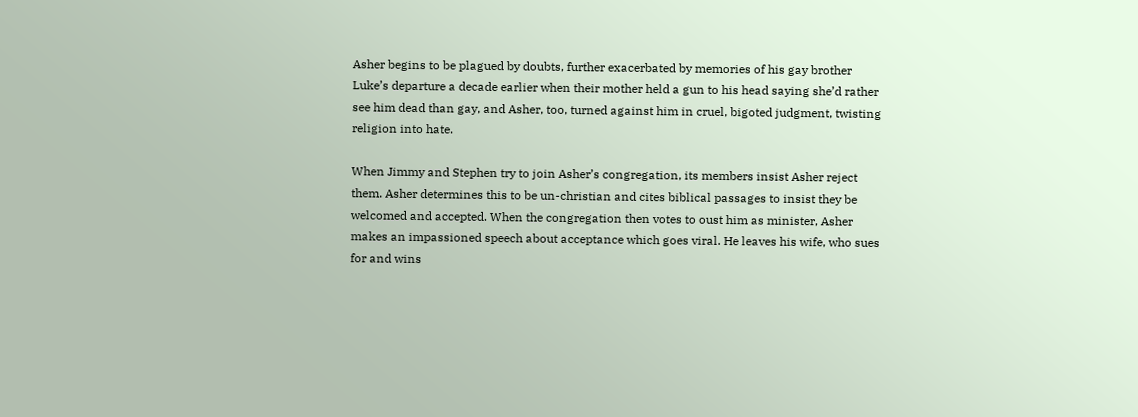Asher begins to be plagued by doubts, further exacerbated by memories of his gay brother Luke’s departure a decade earlier when their mother held a gun to his head saying she’d rather see him dead than gay, and Asher, too, turned against him in cruel, bigoted judgment, twisting religion into hate.

When Jimmy and Stephen try to join Asher’s congregation, its members insist Asher reject them. Asher determines this to be un-christian and cites biblical passages to insist they be welcomed and accepted. When the congregation then votes to oust him as minister, Asher makes an impassioned speech about acceptance which goes viral. He leaves his wife, who sues for and wins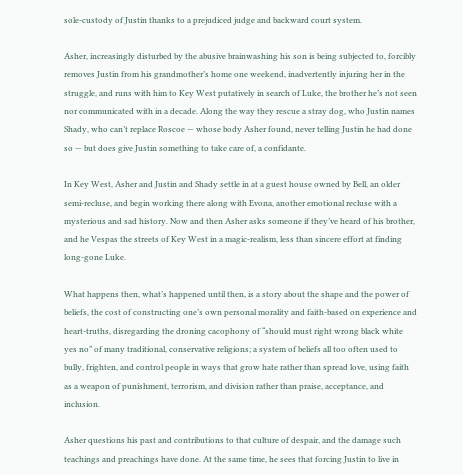sole-custody of Justin thanks to a prejudiced judge and backward court system.

Asher, increasingly disturbed by the abusive brainwashing his son is being subjected to, forcibly removes Justin from his grandmother’s home one weekend, inadvertently injuring her in the struggle, and runs with him to Key West putatively in search of Luke, the brother he’s not seen nor communicated with in a decade. Along the way they rescue a stray dog, who Justin names Shady, who can’t replace Roscoe — whose body Asher found, never telling Justin he had done so — but does give Justin something to take care of, a confidante.

In Key West, Asher and Justin and Shady settle in at a guest house owned by Bell, an older semi-recluse, and begin working there along with Evona, another emotional recluse with a mysterious and sad history. Now and then Asher asks someone if they’ve heard of his brother, and he Vespas the streets of Key West in a magic-realism, less than sincere effort at finding long-gone Luke.

What happens then, what’s happened until then, is a story about the shape and the power of beliefs, the cost of constructing one’s own personal morality and faith-based on experience and heart-truths, disregarding the droning cacophony of “should must right wrong black white yes no” of many traditional, conservative religions; a system of beliefs all too often used to bully, frighten, and control people in ways that grow hate rather than spread love, using faith as a weapon of punishment, terrorism, and division rather than praise, acceptance, and inclusion.

Asher questions his past and contributions to that culture of despair, and the damage such teachings and preachings have done. At the same time, he sees that forcing Justin to live in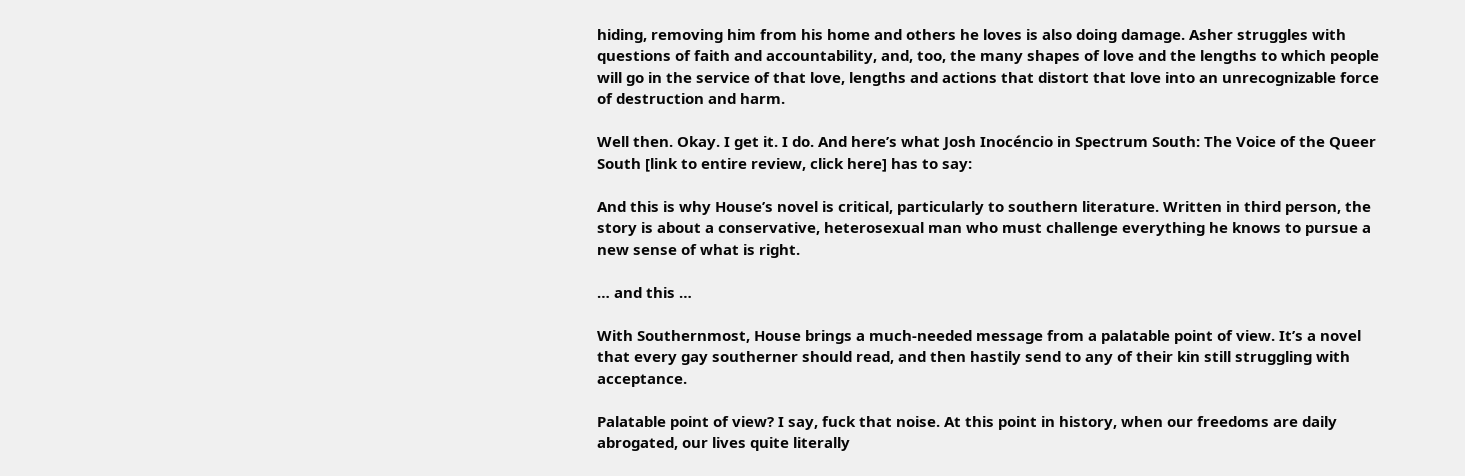hiding, removing him from his home and others he loves is also doing damage. Asher struggles with questions of faith and accountability, and, too, the many shapes of love and the lengths to which people will go in the service of that love, lengths and actions that distort that love into an unrecognizable force of destruction and harm.

Well then. Okay. I get it. I do. And here’s what Josh Inocéncio in Spectrum South: The Voice of the Queer South [link to entire review, click here] has to say:

And this is why House’s novel is critical, particularly to southern literature. Written in third person, the story is about a conservative, heterosexual man who must challenge everything he knows to pursue a new sense of what is right.

… and this …

With Southernmost, House brings a much-needed message from a palatable point of view. It’s a novel that every gay southerner should read, and then hastily send to any of their kin still struggling with acceptance.

Palatable point of view? I say, fuck that noise. At this point in history, when our freedoms are daily abrogated, our lives quite literally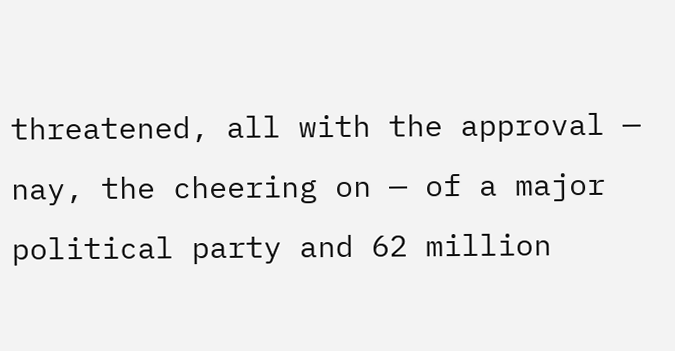threatened, all with the approval — nay, the cheering on — of a major political party and 62 million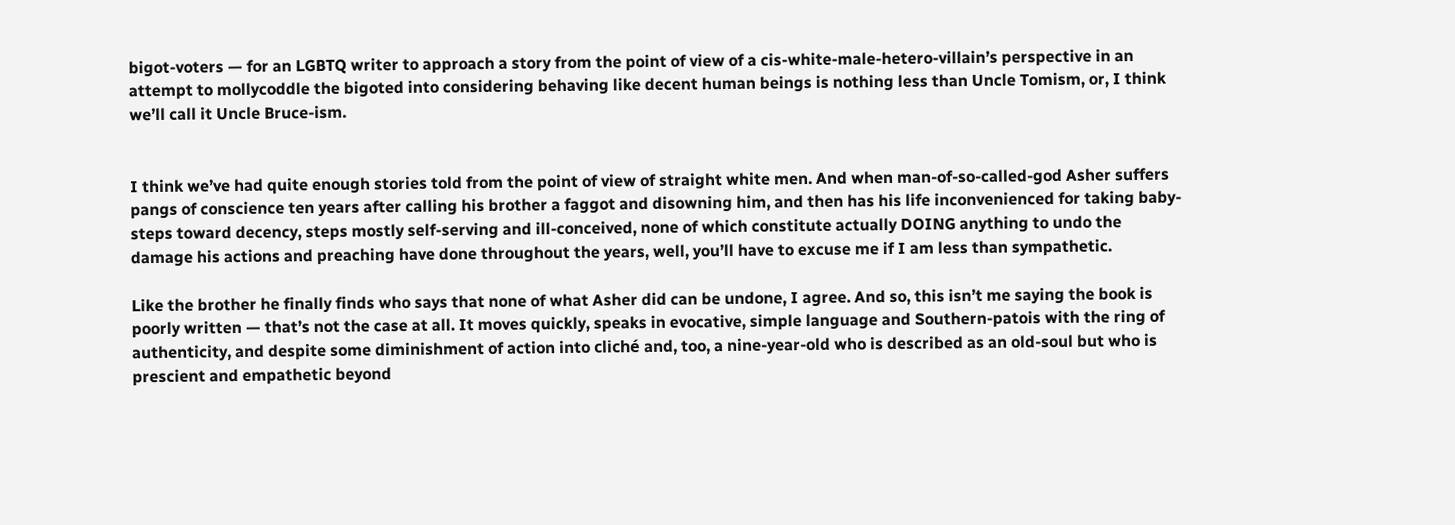bigot-voters — for an LGBTQ writer to approach a story from the point of view of a cis-white-male-hetero-villain’s perspective in an attempt to mollycoddle the bigoted into considering behaving like decent human beings is nothing less than Uncle Tomism, or, I think we’ll call it Uncle Bruce-ism.


I think we’ve had quite enough stories told from the point of view of straight white men. And when man-of-so-called-god Asher suffers pangs of conscience ten years after calling his brother a faggot and disowning him, and then has his life inconvenienced for taking baby-steps toward decency, steps mostly self-serving and ill-conceived, none of which constitute actually DOING anything to undo the damage his actions and preaching have done throughout the years, well, you’ll have to excuse me if I am less than sympathetic.

Like the brother he finally finds who says that none of what Asher did can be undone, I agree. And so, this isn’t me saying the book is poorly written — that’s not the case at all. It moves quickly, speaks in evocative, simple language and Southern-patois with the ring of authenticity, and despite some diminishment of action into cliché and, too, a nine-year-old who is described as an old-soul but who is prescient and empathetic beyond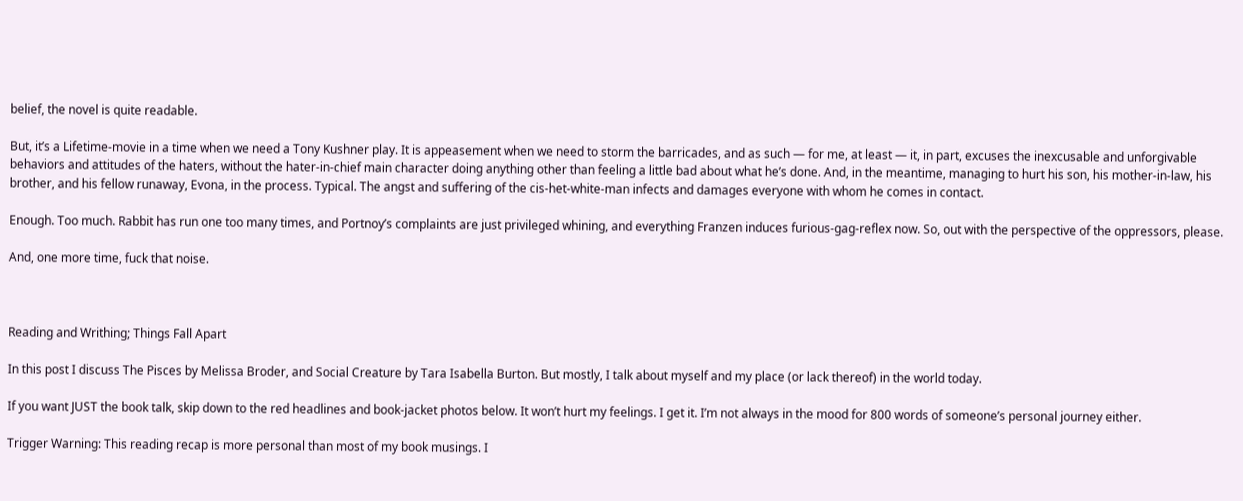belief, the novel is quite readable.

But, it’s a Lifetime-movie in a time when we need a Tony Kushner play. It is appeasement when we need to storm the barricades, and as such — for me, at least — it, in part, excuses the inexcusable and unforgivable behaviors and attitudes of the haters, without the hater-in-chief main character doing anything other than feeling a little bad about what he’s done. And, in the meantime, managing to hurt his son, his mother-in-law, his brother, and his fellow runaway, Evona, in the process. Typical. The angst and suffering of the cis-het-white-man infects and damages everyone with whom he comes in contact.

Enough. Too much. Rabbit has run one too many times, and Portnoy’s complaints are just privileged whining, and everything Franzen induces furious-gag-reflex now. So, out with the perspective of the oppressors, please.

And, one more time, fuck that noise.



Reading and Writhing; Things Fall Apart

In this post I discuss The Pisces by Melissa Broder, and Social Creature by Tara Isabella Burton. But mostly, I talk about myself and my place (or lack thereof) in the world today.

If you want JUST the book talk, skip down to the red headlines and book-jacket photos below. It won’t hurt my feelings. I get it. I’m not always in the mood for 800 words of someone’s personal journey either.

Trigger Warning: This reading recap is more personal than most of my book musings. I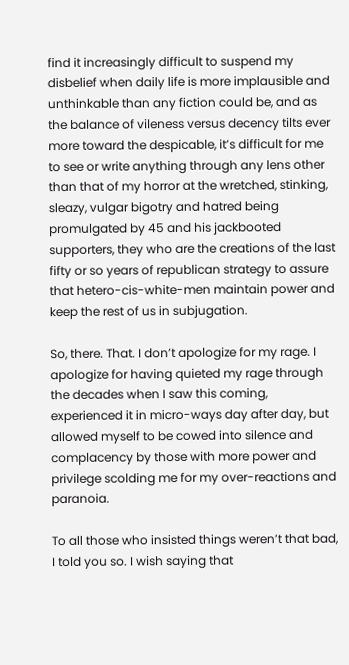find it increasingly difficult to suspend my disbelief when daily life is more implausible and unthinkable than any fiction could be, and as the balance of vileness versus decency tilts ever more toward the despicable, it’s difficult for me to see or write anything through any lens other than that of my horror at the wretched, stinking, sleazy, vulgar bigotry and hatred being promulgated by 45 and his jackbooted supporters, they who are the creations of the last fifty or so years of republican strategy to assure that hetero-cis-white-men maintain power and keep the rest of us in subjugation.

So, there. That. I don’t apologize for my rage. I apologize for having quieted my rage through the decades when I saw this coming, experienced it in micro-ways day after day, but allowed myself to be cowed into silence and complacency by those with more power and privilege scolding me for my over-reactions and paranoia.

To all those who insisted things weren’t that bad, I told you so. I wish saying that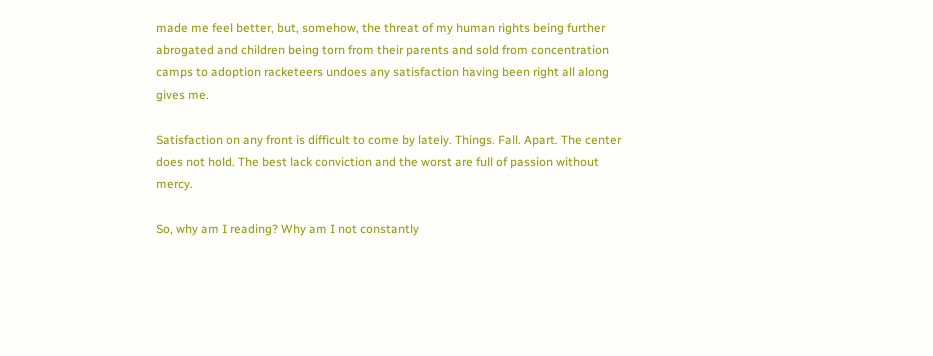made me feel better, but, somehow, the threat of my human rights being further abrogated and children being torn from their parents and sold from concentration camps to adoption racketeers undoes any satisfaction having been right all along gives me.

Satisfaction on any front is difficult to come by lately. Things. Fall. Apart. The center does not hold. The best lack conviction and the worst are full of passion without mercy.

So, why am I reading? Why am I not constantly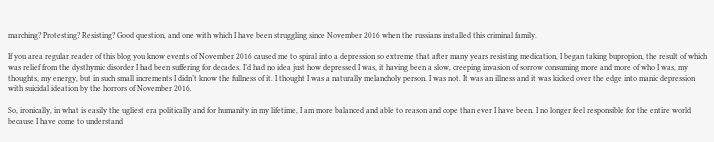marching? Protesting? Resisting? Good question, and one with which I have been struggling since November 2016 when the russians installed this criminal family.

If you area regular reader of this blog you know events of November 2016 caused me to spiral into a depression so extreme that after many years resisting medication, I began taking bupropion, the result of which was relief from the dysthymic disorder I had been suffering for decades. I’d had no idea just how depressed I was, it having been a slow, creeping invasion of sorrow consuming more and more of who I was, my thoughts, my energy, but in such small increments I didn’t know the fullness of it. I thought I was a naturally melancholy person. I was not. It was an illness and it was kicked over the edge into manic depression with suicidal ideation by the horrors of November 2016.

So, ironically, in what is easily the ugliest era politically and for humanity in my lifetime, I am more balanced and able to reason and cope than ever I have been. I no longer feel responsible for the entire world because I have come to understand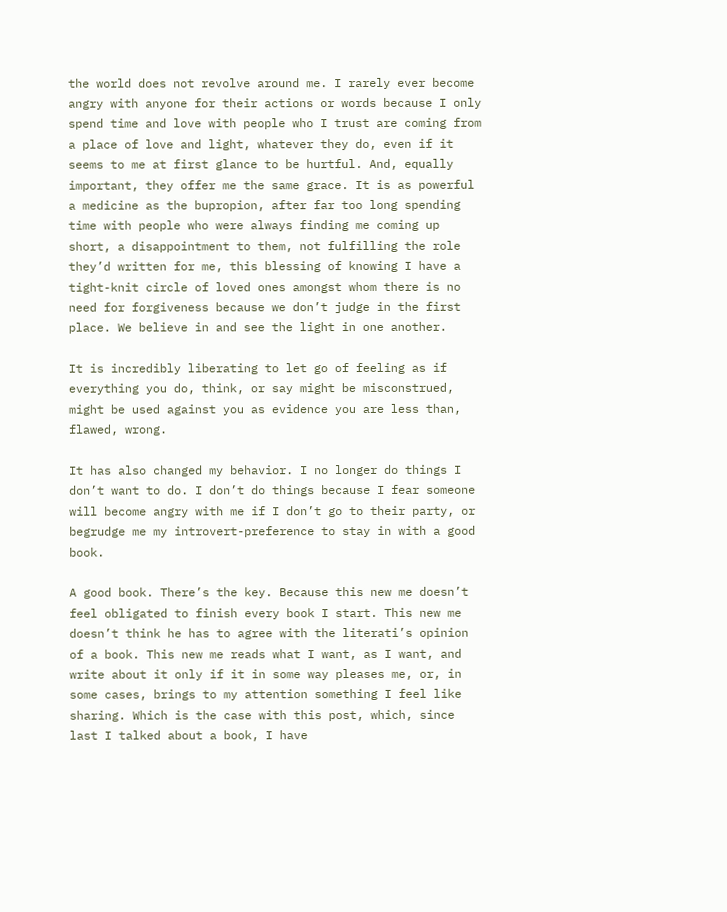the world does not revolve around me. I rarely ever become angry with anyone for their actions or words because I only spend time and love with people who I trust are coming from a place of love and light, whatever they do, even if it seems to me at first glance to be hurtful. And, equally important, they offer me the same grace. It is as powerful a medicine as the bupropion, after far too long spending time with people who were always finding me coming up short, a disappointment to them, not fulfilling the role they’d written for me, this blessing of knowing I have a tight-knit circle of loved ones amongst whom there is no need for forgiveness because we don’t judge in the first place. We believe in and see the light in one another.

It is incredibly liberating to let go of feeling as if everything you do, think, or say might be misconstrued, might be used against you as evidence you are less than, flawed, wrong.

It has also changed my behavior. I no longer do things I don’t want to do. I don’t do things because I fear someone will become angry with me if I don’t go to their party, or begrudge me my introvert-preference to stay in with a good book.

A good book. There’s the key. Because this new me doesn’t feel obligated to finish every book I start. This new me doesn’t think he has to agree with the literati’s opinion of a book. This new me reads what I want, as I want, and write about it only if it in some way pleases me, or, in some cases, brings to my attention something I feel like sharing. Which is the case with this post, which, since last I talked about a book, I have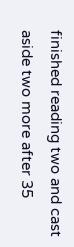finished reading two and cast aside two more after 35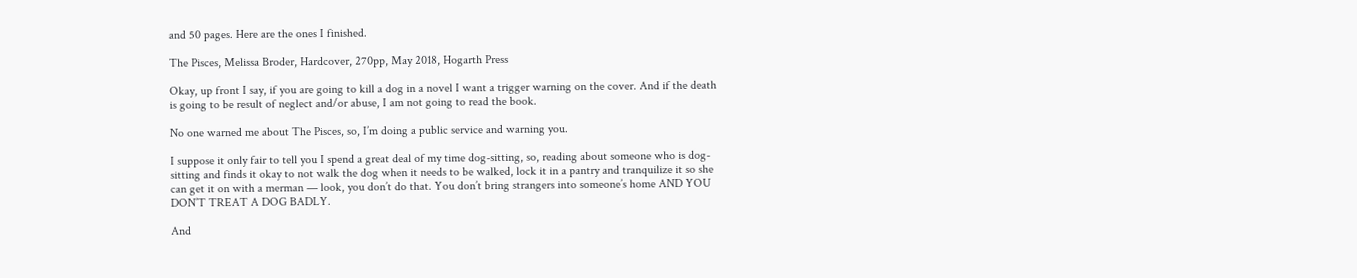and 50 pages. Here are the ones I finished.

The Pisces, Melissa Broder, Hardcover, 270pp, May 2018, Hogarth Press

Okay, up front I say, if you are going to kill a dog in a novel I want a trigger warning on the cover. And if the death is going to be result of neglect and/or abuse, I am not going to read the book.

No one warned me about The Pisces, so, I’m doing a public service and warning you.

I suppose it only fair to tell you I spend a great deal of my time dog-sitting, so, reading about someone who is dog-sitting and finds it okay to not walk the dog when it needs to be walked, lock it in a pantry and tranquilize it so she can get it on with a merman — look, you don’t do that. You don’t bring strangers into someone’s home AND YOU DON’T TREAT A DOG BADLY.

And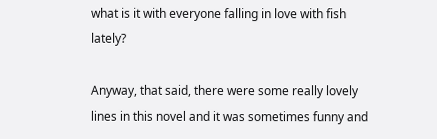what is it with everyone falling in love with fish lately?

Anyway, that said, there were some really lovely lines in this novel and it was sometimes funny and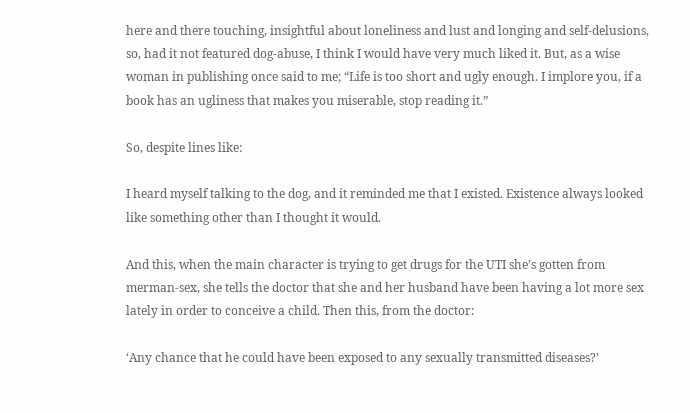here and there touching, insightful about loneliness and lust and longing and self-delusions, so, had it not featured dog-abuse, I think I would have very much liked it. But, as a wise woman in publishing once said to me; “Life is too short and ugly enough. I implore you, if a book has an ugliness that makes you miserable, stop reading it.”

So, despite lines like:

I heard myself talking to the dog, and it reminded me that I existed. Existence always looked like something other than I thought it would.

And this, when the main character is trying to get drugs for the UTI she’s gotten from merman-sex, she tells the doctor that she and her husband have been having a lot more sex lately in order to conceive a child. Then this, from the doctor:

‘Any chance that he could have been exposed to any sexually transmitted diseases?’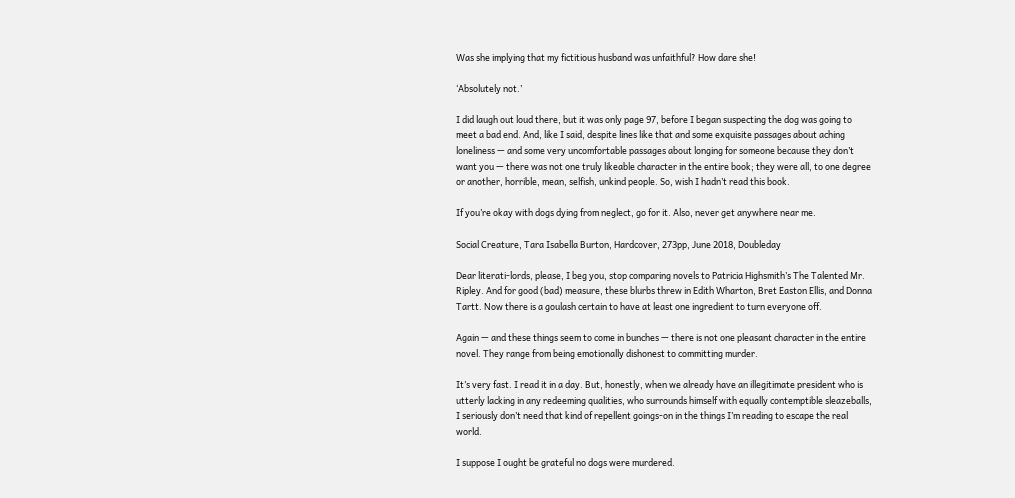Was she implying that my fictitious husband was unfaithful? How dare she!

‘Absolutely not.’

I did laugh out loud there, but it was only page 97, before I began suspecting the dog was going to meet a bad end. And, like I said, despite lines like that and some exquisite passages about aching loneliness — and some very uncomfortable passages about longing for someone because they don’t want you — there was not one truly likeable character in the entire book; they were all, to one degree or another, horrible, mean, selfish, unkind people. So, wish I hadn’t read this book.

If you’re okay with dogs dying from neglect, go for it. Also, never get anywhere near me.

Social Creature, Tara Isabella Burton, Hardcover, 273pp, June 2018, Doubleday

Dear literati-lords, please, I beg you, stop comparing novels to Patricia Highsmith’s The Talented Mr. Ripley. And for good (bad) measure, these blurbs threw in Edith Wharton, Bret Easton Ellis, and Donna Tartt. Now there is a goulash certain to have at least one ingredient to turn everyone off.

Again — and these things seem to come in bunches — there is not one pleasant character in the entire novel. They range from being emotionally dishonest to committing murder.

It’s very fast. I read it in a day. But, honestly, when we already have an illegitimate president who is utterly lacking in any redeeming qualities, who surrounds himself with equally contemptible sleazeballs, I seriously don’t need that kind of repellent goings-on in the things I’m reading to escape the real world.

I suppose I ought be grateful no dogs were murdered.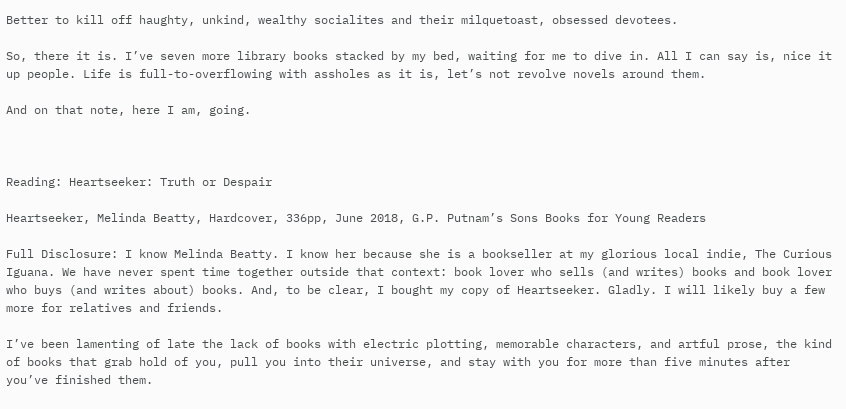Better to kill off haughty, unkind, wealthy socialites and their milquetoast, obsessed devotees.

So, there it is. I’ve seven more library books stacked by my bed, waiting for me to dive in. All I can say is, nice it up people. Life is full-to-overflowing with assholes as it is, let’s not revolve novels around them.

And on that note, here I am, going.



Reading: Heartseeker: Truth or Despair

Heartseeker, Melinda Beatty, Hardcover, 336pp, June 2018, G.P. Putnam’s Sons Books for Young Readers

Full Disclosure: I know Melinda Beatty. I know her because she is a bookseller at my glorious local indie, The Curious Iguana. We have never spent time together outside that context: book lover who sells (and writes) books and book lover who buys (and writes about) books. And, to be clear, I bought my copy of Heartseeker. Gladly. I will likely buy a few more for relatives and friends.

I’ve been lamenting of late the lack of books with electric plotting, memorable characters, and artful prose, the kind of books that grab hold of you, pull you into their universe, and stay with you for more than five minutes after you’ve finished them.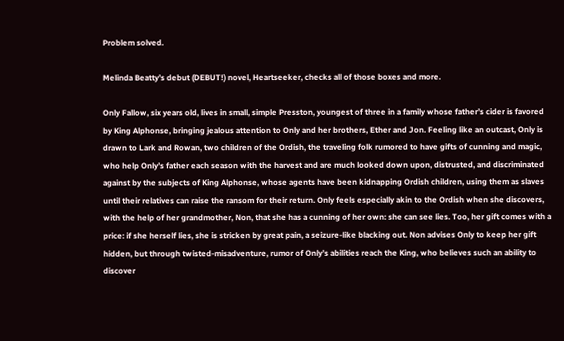Problem solved.

Melinda Beatty’s debut (DEBUT!) novel, Heartseeker, checks all of those boxes and more.

Only Fallow, six years old, lives in small, simple Presston, youngest of three in a family whose father’s cider is favored by King Alphonse, bringing jealous attention to Only and her brothers, Ether and Jon. Feeling like an outcast, Only is drawn to Lark and Rowan, two children of the Ordish, the traveling folk rumored to have gifts of cunning and magic, who help Only’s father each season with the harvest and are much looked down upon, distrusted, and discriminated against by the subjects of King Alphonse, whose agents have been kidnapping Ordish children, using them as slaves until their relatives can raise the ransom for their return. Only feels especially akin to the Ordish when she discovers, with the help of her grandmother, Non, that she has a cunning of her own: she can see lies. Too, her gift comes with a price: if she herself lies, she is stricken by great pain, a seizure-like blacking out. Non advises Only to keep her gift hidden, but through twisted-misadventure, rumor of Only’s abilities reach the King, who believes such an ability to discover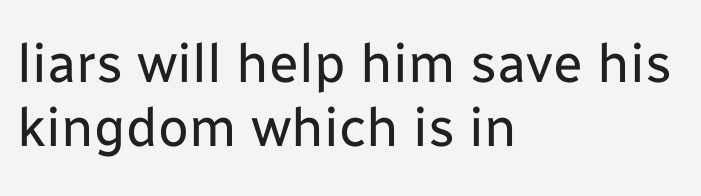liars will help him save his kingdom which is in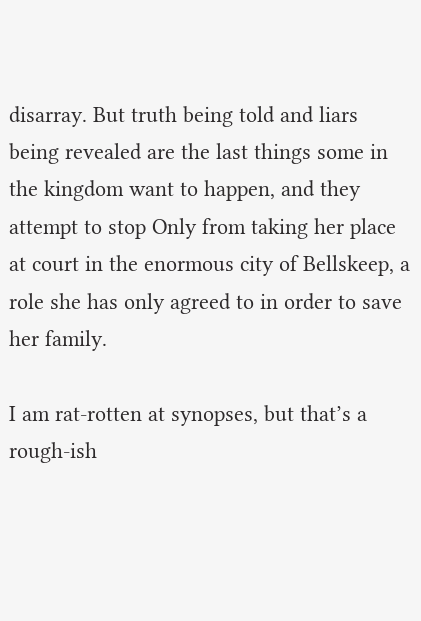disarray. But truth being told and liars being revealed are the last things some in the kingdom want to happen, and they attempt to stop Only from taking her place at court in the enormous city of Bellskeep, a role she has only agreed to in order to save her family.

I am rat-rotten at synopses, but that’s a rough-ish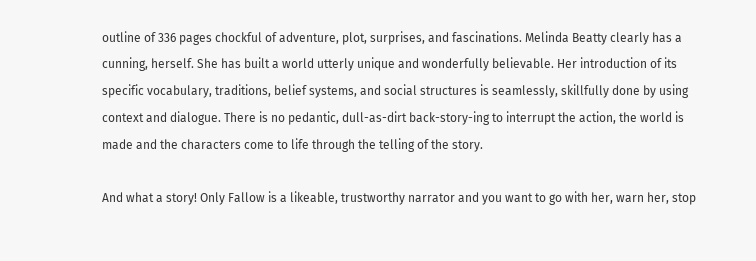outline of 336 pages chockful of adventure, plot, surprises, and fascinations. Melinda Beatty clearly has a cunning, herself. She has built a world utterly unique and wonderfully believable. Her introduction of its specific vocabulary, traditions, belief systems, and social structures is seamlessly, skillfully done by using context and dialogue. There is no pedantic, dull-as-dirt back-story-ing to interrupt the action, the world is made and the characters come to life through the telling of the story.

And what a story! Only Fallow is a likeable, trustworthy narrator and you want to go with her, warn her, stop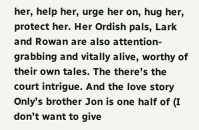her, help her, urge her on, hug her, protect her. Her Ordish pals, Lark and Rowan are also attention-grabbing and vitally alive, worthy of their own tales. The there’s the court intrigue. And the love story Only’s brother Jon is one half of (I don’t want to give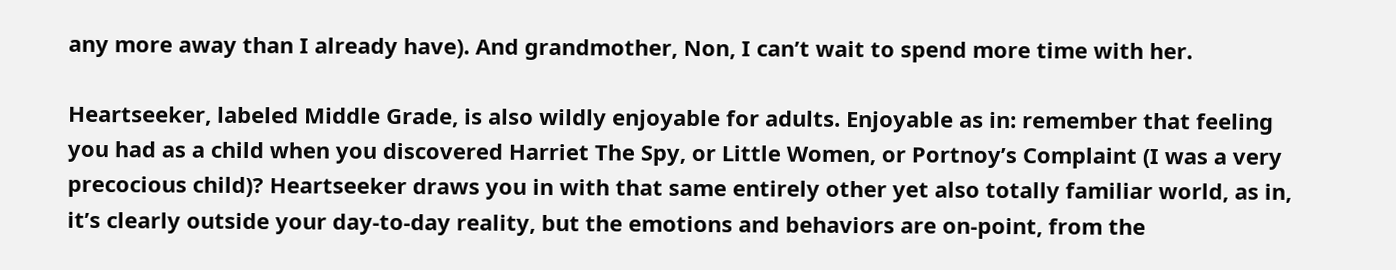any more away than I already have). And grandmother, Non, I can’t wait to spend more time with her.

Heartseeker, labeled Middle Grade, is also wildly enjoyable for adults. Enjoyable as in: remember that feeling you had as a child when you discovered Harriet The Spy, or Little Women, or Portnoy’s Complaint (I was a very precocious child)? Heartseeker draws you in with that same entirely other yet also totally familiar world, as in, it’s clearly outside your day-to-day reality, but the emotions and behaviors are on-point, from the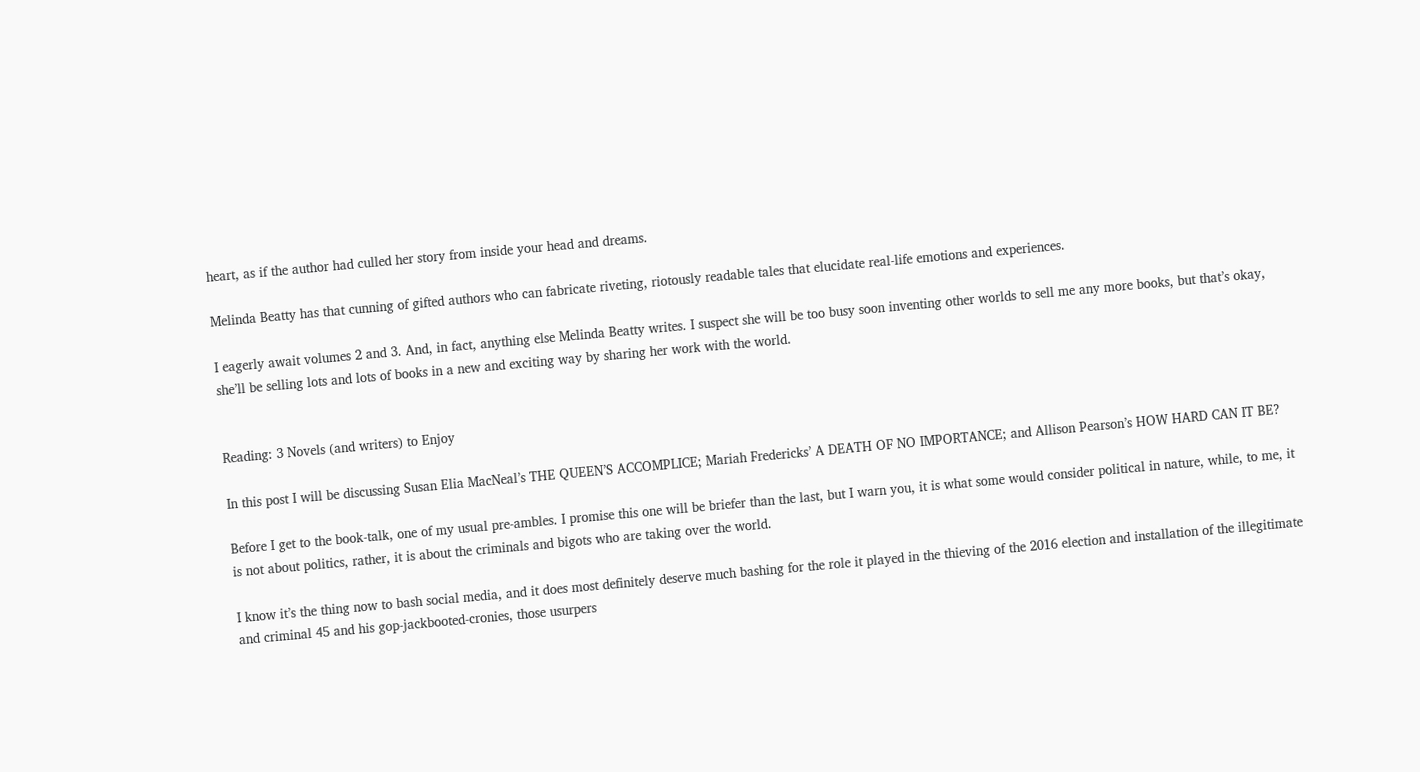heart, as if the author had culled her story from inside your head and dreams.

Melinda Beatty has that cunning of gifted authors who can fabricate riveting, riotously readable tales that elucidate real-life emotions and experiences.

I eagerly await volumes 2 and 3. And, in fact, anything else Melinda Beatty writes. I suspect she will be too busy soon inventing other worlds to sell me any more books, but that’s okay, she’ll be selling lots and lots of books in a new and exciting way by sharing her work with the world.


Reading: 3 Novels (and writers) to Enjoy

In this post I will be discussing Susan Elia MacNeal’s THE QUEEN’S ACCOMPLICE; Mariah Fredericks’ A DEATH OF NO IMPORTANCE; and Allison Pearson’s HOW HARD CAN IT BE?

Before I get to the book-talk, one of my usual pre-ambles. I promise this one will be briefer than the last, but I warn you, it is what some would consider political in nature, while, to me, it is not about politics, rather, it is about the criminals and bigots who are taking over the world.

I know it’s the thing now to bash social media, and it does most definitely deserve much bashing for the role it played in the thieving of the 2016 election and installation of the illegitimate and criminal 45 and his gop-jackbooted-cronies, those usurpers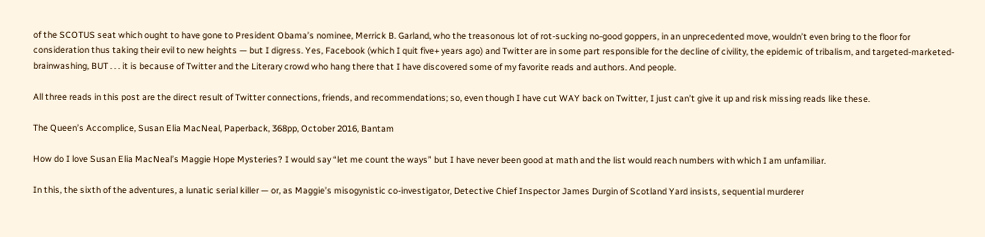of the SCOTUS seat which ought to have gone to President Obama’s nominee, Merrick B. Garland, who the treasonous lot of rot-sucking no-good goppers, in an unprecedented move, wouldn’t even bring to the floor for consideration thus taking their evil to new heights — but I digress. Yes, Facebook (which I quit five+ years ago) and Twitter are in some part responsible for the decline of civility, the epidemic of tribalism, and targeted-marketed-brainwashing, BUT . . . it is because of Twitter and the Literary crowd who hang there that I have discovered some of my favorite reads and authors. And people.

All three reads in this post are the direct result of Twitter connections, friends, and recommendations; so, even though I have cut WAY back on Twitter, I just can’t give it up and risk missing reads like these.

The Queen’s Accomplice, Susan Elia MacNeal, Paperback, 368pp, October 2016, Bantam

How do I love Susan Elia MacNeal’s Maggie Hope Mysteries? I would say “let me count the ways” but I have never been good at math and the list would reach numbers with which I am unfamiliar.

In this, the sixth of the adventures, a lunatic serial killer — or, as Maggie’s misogynistic co-investigator, Detective Chief Inspector James Durgin of Scotland Yard insists, sequential murderer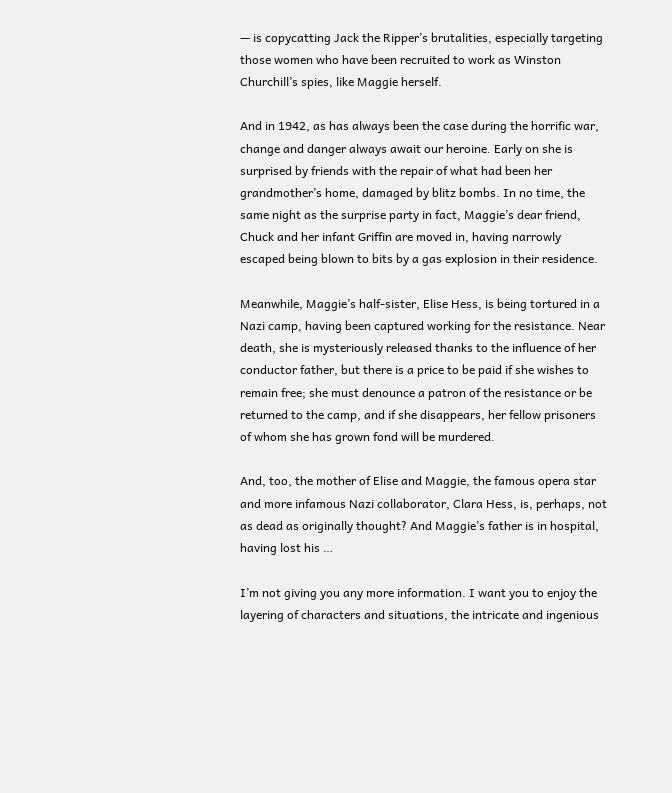— is copycatting Jack the Ripper’s brutalities, especially targeting those women who have been recruited to work as Winston Churchill’s spies, like Maggie herself.

And in 1942, as has always been the case during the horrific war, change and danger always await our heroine. Early on she is surprised by friends with the repair of what had been her grandmother’s home, damaged by blitz bombs. In no time, the same night as the surprise party in fact, Maggie’s dear friend, Chuck and her infant Griffin are moved in, having narrowly escaped being blown to bits by a gas explosion in their residence.

Meanwhile, Maggie’s half-sister, Elise Hess, is being tortured in a Nazi camp, having been captured working for the resistance. Near death, she is mysteriously released thanks to the influence of her conductor father, but there is a price to be paid if she wishes to remain free; she must denounce a patron of the resistance or be returned to the camp, and if she disappears, her fellow prisoners of whom she has grown fond will be murdered.

And, too, the mother of Elise and Maggie, the famous opera star and more infamous Nazi collaborator, Clara Hess, is, perhaps, not as dead as originally thought? And Maggie’s father is in hospital, having lost his …

I’m not giving you any more information. I want you to enjoy the layering of characters and situations, the intricate and ingenious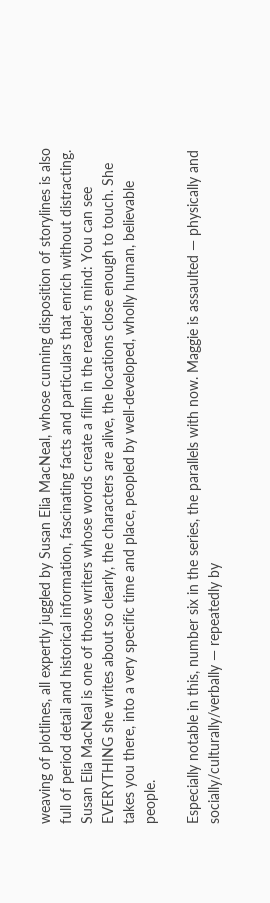weaving of plotlines, all expertly juggled by Susan Elia MacNeal, whose cunning disposition of storylines is also full of period detail and historical information, fascinating facts and particulars that enrich without distracting. Susan Elia MacNeal is one of those writers whose words create a film in the reader’s mind: You can see EVERYTHING she writes about so clearly, the characters are alive, the locations close enough to touch. She takes you there, into a very specific time and place, peopled by well-developed, wholly human, believable people.

Especially notable in this, number six in the series, the parallels with now. Maggie is assaulted — physically and socially/culturally/verbally — repeatedly by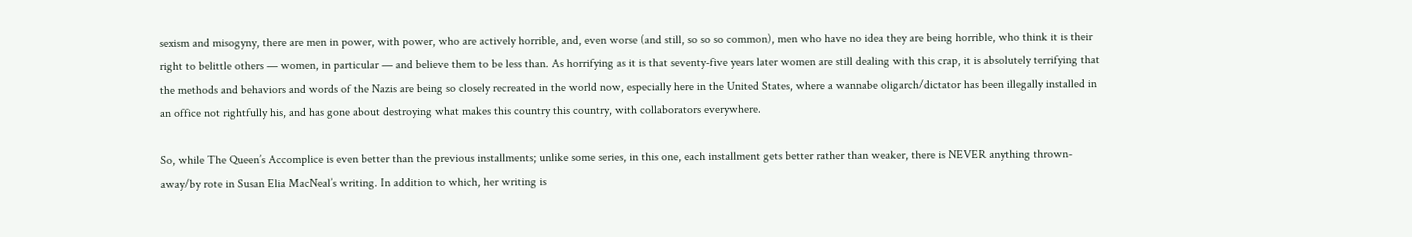sexism and misogyny, there are men in power, with power, who are actively horrible, and, even worse (and still, so so so common), men who have no idea they are being horrible, who think it is their right to belittle others — women, in particular — and believe them to be less than. As horrifying as it is that seventy-five years later women are still dealing with this crap, it is absolutely terrifying that the methods and behaviors and words of the Nazis are being so closely recreated in the world now, especially here in the United States, where a wannabe oligarch/dictator has been illegally installed in an office not rightfully his, and has gone about destroying what makes this country this country, with collaborators everywhere.

So, while The Queen’s Accomplice is even better than the previous installments; unlike some series, in this one, each installment gets better rather than weaker, there is NEVER anything thrown-away/by rote in Susan Elia MacNeal’s writing. In addition to which, her writing is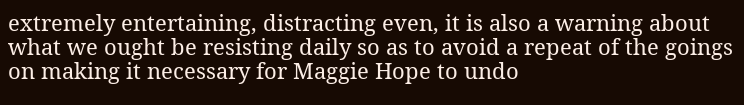extremely entertaining, distracting even, it is also a warning about what we ought be resisting daily so as to avoid a repeat of the goings on making it necessary for Maggie Hope to undo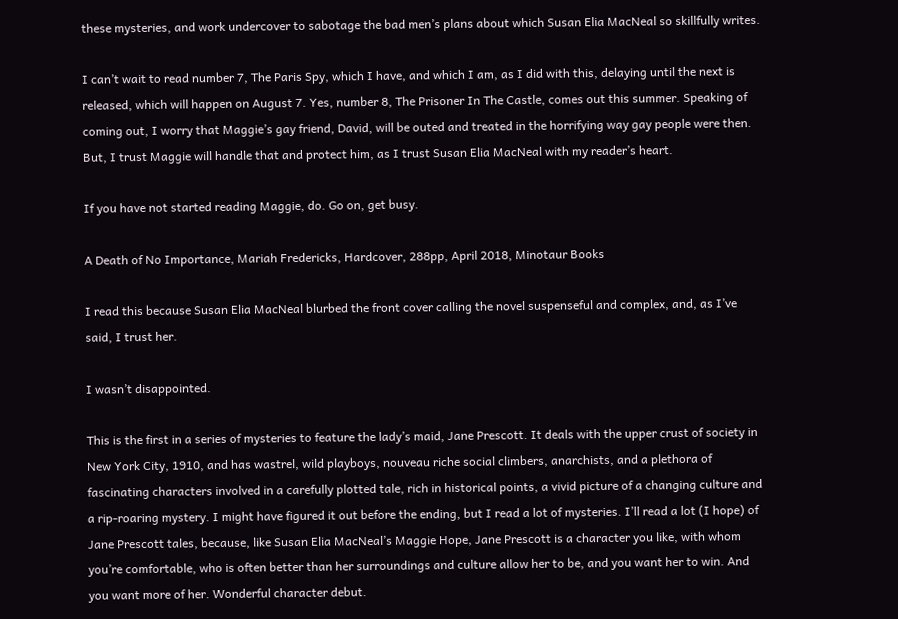these mysteries, and work undercover to sabotage the bad men’s plans about which Susan Elia MacNeal so skillfully writes.

I can’t wait to read number 7, The Paris Spy, which I have, and which I am, as I did with this, delaying until the next is released, which will happen on August 7. Yes, number 8, The Prisoner In The Castle, comes out this summer. Speaking of coming out, I worry that Maggie’s gay friend, David, will be outed and treated in the horrifying way gay people were then. But, I trust Maggie will handle that and protect him, as I trust Susan Elia MacNeal with my reader’s heart.

If you have not started reading Maggie, do. Go on, get busy.

A Death of No Importance, Mariah Fredericks, Hardcover, 288pp, April 2018, Minotaur Books

I read this because Susan Elia MacNeal blurbed the front cover calling the novel suspenseful and complex, and, as I’ve said, I trust her.

I wasn’t disappointed.

This is the first in a series of mysteries to feature the lady’s maid, Jane Prescott. It deals with the upper crust of society in New York City, 1910, and has wastrel, wild playboys, nouveau riche social climbers, anarchists, and a plethora of fascinating characters involved in a carefully plotted tale, rich in historical points, a vivid picture of a changing culture and a rip-roaring mystery. I might have figured it out before the ending, but I read a lot of mysteries. I’ll read a lot (I hope) of Jane Prescott tales, because, like Susan Elia MacNeal’s Maggie Hope, Jane Prescott is a character you like, with whom you’re comfortable, who is often better than her surroundings and culture allow her to be, and you want her to win. And you want more of her. Wonderful character debut.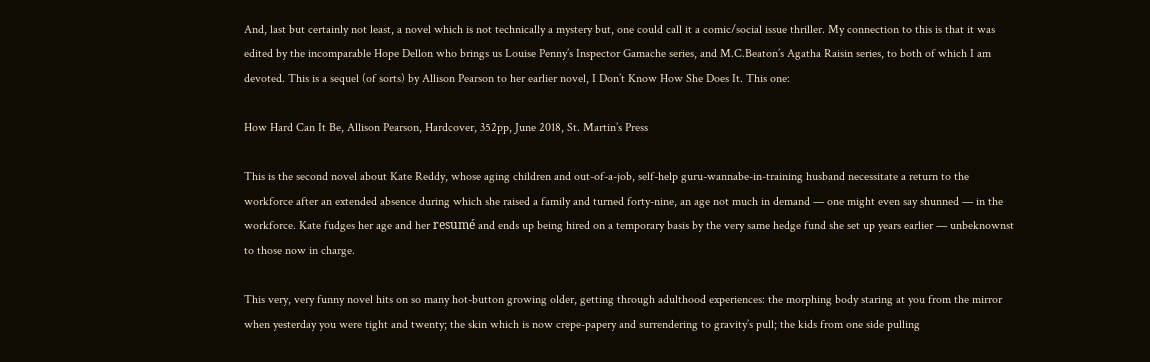And, last but certainly not least, a novel which is not technically a mystery but, one could call it a comic/social issue thriller. My connection to this is that it was edited by the incomparable Hope Dellon who brings us Louise Penny’s Inspector Gamache series, and M.C.Beaton’s Agatha Raisin series, to both of which I am devoted. This is a sequel (of sorts) by Allison Pearson to her earlier novel, I Don’t Know How She Does It. This one:

How Hard Can It Be, Allison Pearson, Hardcover, 352pp, June 2018, St. Martin’s Press

This is the second novel about Kate Reddy, whose aging children and out-of-a-job, self-help guru-wannabe-in-training husband necessitate a return to the workforce after an extended absence during which she raised a family and turned forty-nine, an age not much in demand — one might even say shunned — in the workforce. Kate fudges her age and her resumé and ends up being hired on a temporary basis by the very same hedge fund she set up years earlier — unbeknownst to those now in charge.

This very, very funny novel hits on so many hot-button growing older, getting through adulthood experiences: the morphing body staring at you from the mirror when yesterday you were tight and twenty; the skin which is now crepe-papery and surrendering to gravity’s pull; the kids from one side pulling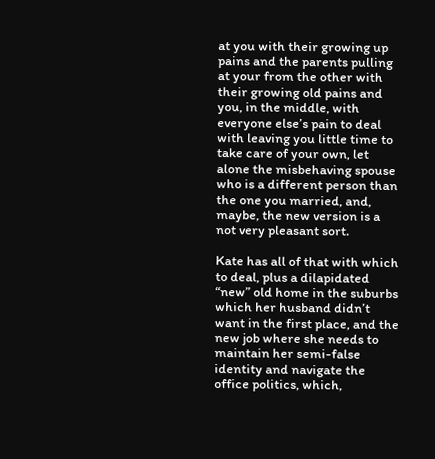at you with their growing up pains and the parents pulling at your from the other with their growing old pains and you, in the middle, with everyone else’s pain to deal with leaving you little time to take care of your own, let alone the misbehaving spouse who is a different person than the one you married, and, maybe, the new version is a not very pleasant sort.

Kate has all of that with which to deal, plus a dilapidated “new” old home in the suburbs which her husband didn’t want in the first place, and the new job where she needs to maintain her semi-false identity and navigate the office politics, which,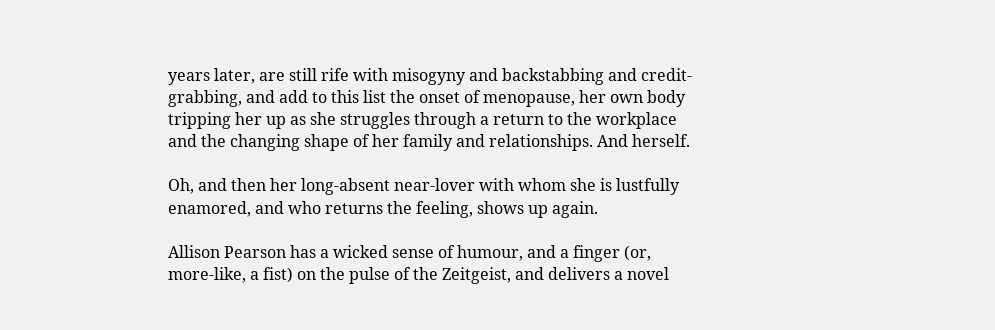years later, are still rife with misogyny and backstabbing and credit-grabbing, and add to this list the onset of menopause, her own body tripping her up as she struggles through a return to the workplace and the changing shape of her family and relationships. And herself.

Oh, and then her long-absent near-lover with whom she is lustfully enamored, and who returns the feeling, shows up again.

Allison Pearson has a wicked sense of humour, and a finger (or, more-like, a fist) on the pulse of the Zeitgeist, and delivers a novel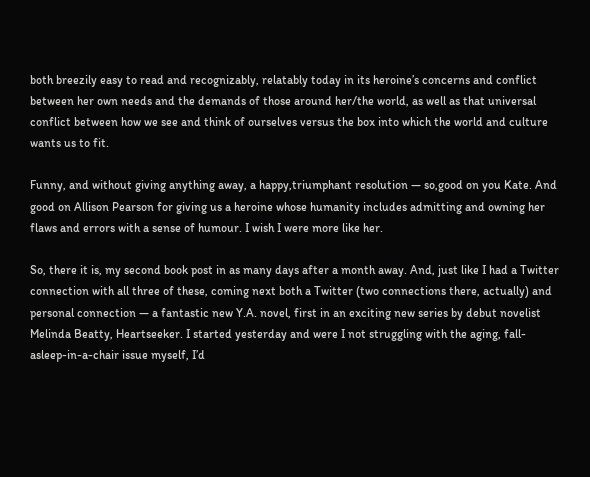both breezily easy to read and recognizably, relatably today in its heroine’s concerns and conflict between her own needs and the demands of those around her/the world, as well as that universal conflict between how we see and think of ourselves versus the box into which the world and culture wants us to fit.

Funny, and without giving anything away, a happy,triumphant resolution — so,good on you Kate. And good on Allison Pearson for giving us a heroine whose humanity includes admitting and owning her flaws and errors with a sense of humour. I wish I were more like her.

So, there it is, my second book post in as many days after a month away. And, just like I had a Twitter connection with all three of these, coming next both a Twitter (two connections there, actually) and personal connection — a fantastic new Y.A. novel, first in an exciting new series by debut novelist Melinda Beatty, Heartseeker. I started yesterday and were I not struggling with the aging, fall-asleep-in-a-chair issue myself, I’d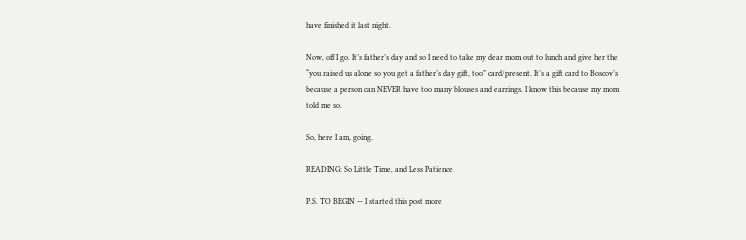have finished it last night.

Now, off I go. It’s father’s day and so I need to take my dear mom out to lunch and give her the “you raised us alone so you get a father’s day gift, too” card/present. It’s a gift card to Boscov’s because a person can NEVER have too many blouses and earrings. I know this because my mom told me so.

So, here I am, going.

READING: So Little Time, and Less Patience

P.S. TO BEGIN — I started this post more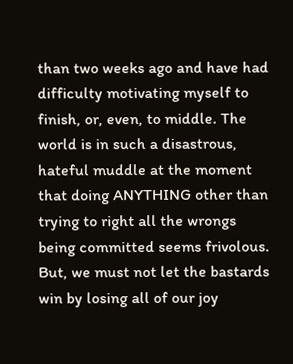than two weeks ago and have had difficulty motivating myself to finish, or, even, to middle. The world is in such a disastrous, hateful muddle at the moment that doing ANYTHING other than trying to right all the wrongs being committed seems frivolous. But, we must not let the bastards win by losing all of our joy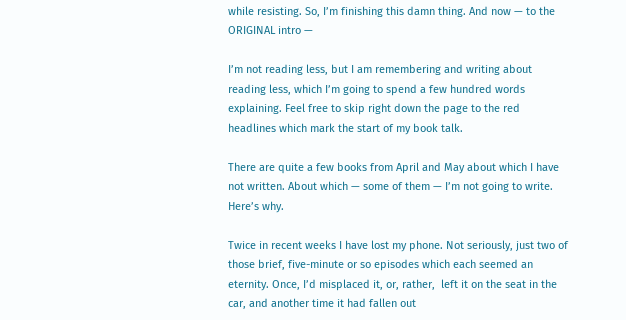while resisting. So, I’m finishing this damn thing. And now — to the ORIGINAL intro —

I’m not reading less, but I am remembering and writing about reading less, which I’m going to spend a few hundred words explaining. Feel free to skip right down the page to the red headlines which mark the start of my book talk.

There are quite a few books from April and May about which I have not written. About which — some of them — I’m not going to write. Here’s why.

Twice in recent weeks I have lost my phone. Not seriously, just two of those brief, five-minute or so episodes which each seemed an eternity. Once, I’d misplaced it, or, rather,  left it on the seat in the car, and another time it had fallen out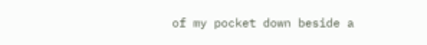of my pocket down beside a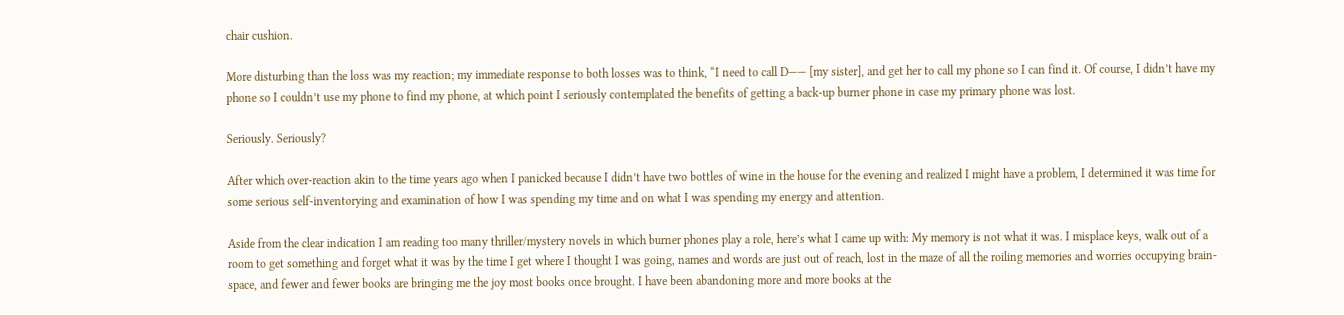chair cushion.

More disturbing than the loss was my reaction; my immediate response to both losses was to think, “I need to call D—— [my sister], and get her to call my phone so I can find it. Of course, I didn’t have my phone so I couldn’t use my phone to find my phone, at which point I seriously contemplated the benefits of getting a back-up burner phone in case my primary phone was lost.

Seriously. Seriously?

After which over-reaction akin to the time years ago when I panicked because I didn’t have two bottles of wine in the house for the evening and realized I might have a problem, I determined it was time for some serious self-inventorying and examination of how I was spending my time and on what I was spending my energy and attention.

Aside from the clear indication I am reading too many thriller/mystery novels in which burner phones play a role, here’s what I came up with: My memory is not what it was. I misplace keys, walk out of a room to get something and forget what it was by the time I get where I thought I was going, names and words are just out of reach, lost in the maze of all the roiling memories and worries occupying brain-space, and fewer and fewer books are bringing me the joy most books once brought. I have been abandoning more and more books at the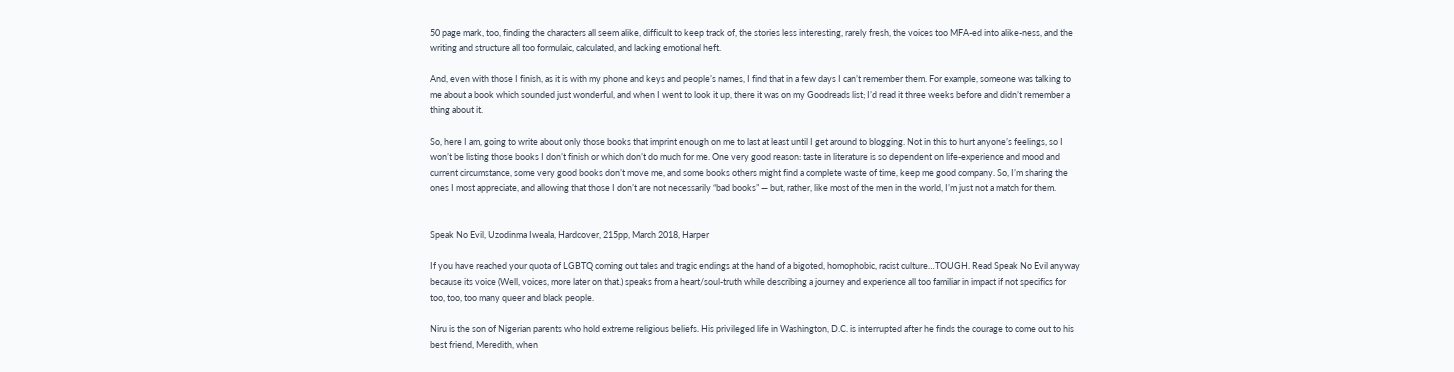50 page mark, too, finding the characters all seem alike, difficult to keep track of, the stories less interesting, rarely fresh, the voices too MFA-ed into alike-ness, and the writing and structure all too formulaic, calculated, and lacking emotional heft.

And, even with those I finish, as it is with my phone and keys and people’s names, I find that in a few days I can’t remember them. For example, someone was talking to me about a book which sounded just wonderful, and when I went to look it up, there it was on my Goodreads list; I’d read it three weeks before and didn’t remember a thing about it.

So, here I am, going to write about only those books that imprint enough on me to last at least until I get around to blogging. Not in this to hurt anyone’s feelings, so I won’t be listing those books I don’t finish or which don’t do much for me. One very good reason: taste in literature is so dependent on life-experience and mood and current circumstance, some very good books don’t move me, and some books others might find a complete waste of time, keep me good company. So, I’m sharing the ones I most appreciate, and allowing that those I don’t are not necessarily “bad books” — but, rather, like most of the men in the world, I’m just not a match for them.


Speak No Evil, Uzodinma Iweala, Hardcover, 215pp, March 2018, Harper

If you have reached your quota of LGBTQ coming out tales and tragic endings at the hand of a bigoted, homophobic, racist culture…TOUGH. Read Speak No Evil anyway because its voice (Well, voices, more later on that.) speaks from a heart/soul-truth while describing a journey and experience all too familiar in impact if not specifics for too, too, too many queer and black people.

Niru is the son of Nigerian parents who hold extreme religious beliefs. His privileged life in Washington, D.C. is interrupted after he finds the courage to come out to his best friend, Meredith, when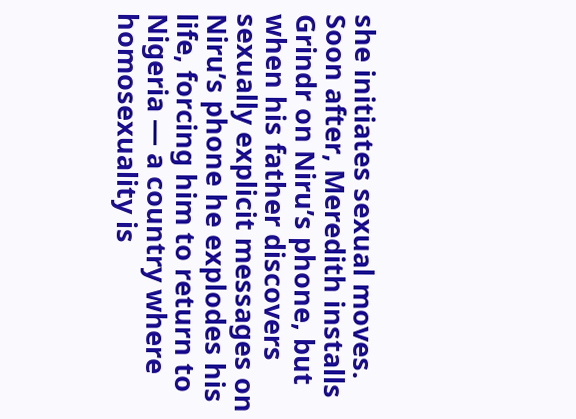she initiates sexual moves. Soon after, Meredith installs Grindr on Niru’s phone, but when his father discovers sexually explicit messages on Niru’s phone he explodes his life, forcing him to return to Nigeria — a country where homosexuality is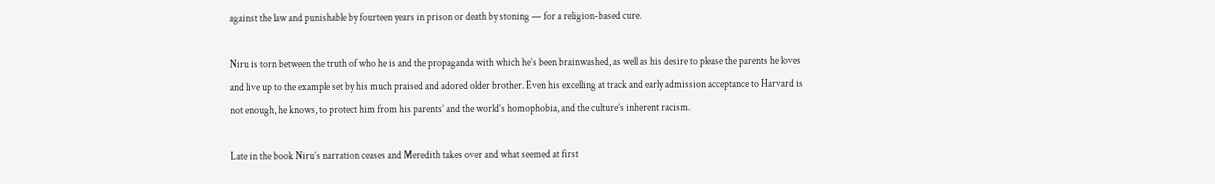against the law and punishable by fourteen years in prison or death by stoning — for a religion-based cure.

Niru is torn between the truth of who he is and the propaganda with which he’s been brainwashed, as well as his desire to please the parents he loves and live up to the example set by his much praised and adored older brother. Even his excelling at track and early admission acceptance to Harvard is not enough, he knows, to protect him from his parents’ and the world’s homophobia, and the culture’s inherent racism.

Late in the book Niru’s narration ceases and Meredith takes over and what seemed at first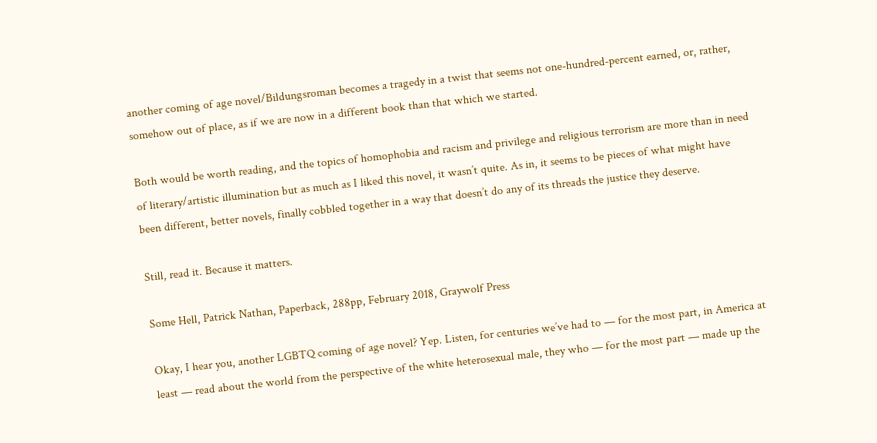another coming of age novel/Bildungsroman becomes a tragedy in a twist that seems not one-hundred-percent earned, or, rather, somehow out of place, as if we are now in a different book than that which we started.

Both would be worth reading, and the topics of homophobia and racism and privilege and religious terrorism are more than in need of literary/artistic illumination but as much as I liked this novel, it wasn’t quite. As in, it seems to be pieces of what might have been different, better novels, finally cobbled together in a way that doesn’t do any of its threads the justice they deserve.

Still, read it. Because it matters.

Some Hell, Patrick Nathan, Paperback, 288pp, February 2018, Graywolf Press

Okay, I hear you, another LGBTQ coming of age novel? Yep. Listen, for centuries we’ve had to — for the most part, in America at least — read about the world from the perspective of the white heterosexual male, they who — for the most part — made up the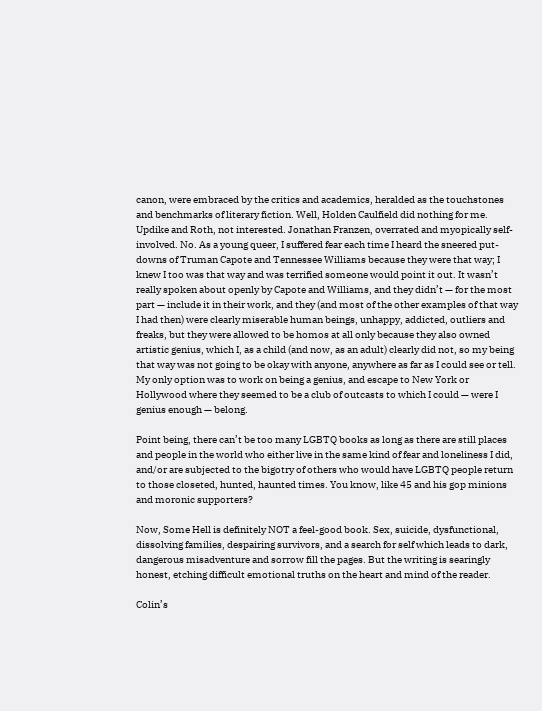canon, were embraced by the critics and academics, heralded as the touchstones and benchmarks of literary fiction. Well, Holden Caulfield did nothing for me. Updike and Roth, not interested. Jonathan Franzen, overrated and myopically self-involved. No. As a young queer, I suffered fear each time I heard the sneered put-downs of Truman Capote and Tennessee Williams because they were that way; I knew I too was that way and was terrified someone would point it out. It wasn’t really spoken about openly by Capote and Williams, and they didn’t — for the most part — include it in their work, and they (and most of the other examples of that way I had then) were clearly miserable human beings, unhappy, addicted, outliers and freaks, but they were allowed to be homos at all only because they also owned artistic genius, which I, as a child (and now, as an adult) clearly did not, so my being that way was not going to be okay with anyone, anywhere as far as I could see or tell. My only option was to work on being a genius, and escape to New York or Hollywood where they seemed to be a club of outcasts to which I could — were I genius enough — belong.

Point being, there can’t be too many LGBTQ books as long as there are still places and people in the world who either live in the same kind of fear and loneliness I did, and/or are subjected to the bigotry of others who would have LGBTQ people return to those closeted, hunted, haunted times. You know, like 45 and his gop minions and moronic supporters?

Now, Some Hell is definitely NOT a feel-good book. Sex, suicide, dysfunctional, dissolving families, despairing survivors, and a search for self which leads to dark, dangerous misadventure and sorrow fill the pages. But the writing is searingly honest, etching difficult emotional truths on the heart and mind of the reader.

Colin’s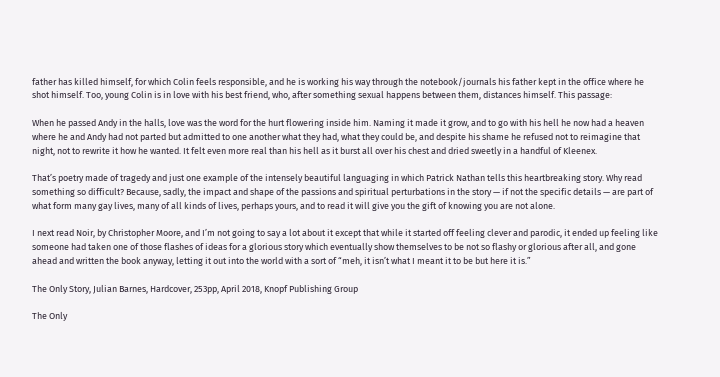father has killed himself, for which Colin feels responsible, and he is working his way through the notebook/journals his father kept in the office where he shot himself. Too, young Colin is in love with his best friend, who, after something sexual happens between them, distances himself. This passage:

When he passed Andy in the halls, love was the word for the hurt flowering inside him. Naming it made it grow, and to go with his hell he now had a heaven where he and Andy had not parted but admitted to one another what they had, what they could be, and despite his shame he refused not to reimagine that night, not to rewrite it how he wanted. It felt even more real than his hell as it burst all over his chest and dried sweetly in a handful of Kleenex.

That’s poetry made of tragedy and just one example of the intensely beautiful languaging in which Patrick Nathan tells this heartbreaking story. Why read something so difficult? Because, sadly, the impact and shape of the passions and spiritual perturbations in the story — if not the specific details — are part of what form many gay lives, many of all kinds of lives, perhaps yours, and to read it will give you the gift of knowing you are not alone.

I next read Noir, by Christopher Moore, and I’m not going to say a lot about it except that while it started off feeling clever and parodic, it ended up feeling like someone had taken one of those flashes of ideas for a glorious story which eventually show themselves to be not so flashy or glorious after all, and gone ahead and written the book anyway, letting it out into the world with a sort of “meh, it isn’t what I meant it to be but here it is.”

The Only Story, Julian Barnes, Hardcover, 253pp, April 2018, Knopf Publishing Group

The Only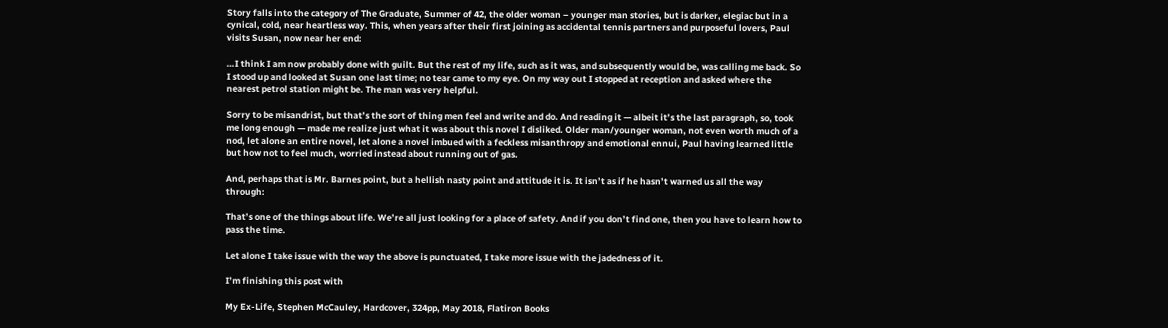Story falls into the category of The Graduate, Summer of 42, the older woman – younger man stories, but is darker, elegiac but in a cynical, cold, near heartless way. This, when years after their first joining as accidental tennis partners and purposeful lovers, Paul visits Susan, now near her end:

…I think I am now probably done with guilt. But the rest of my life, such as it was, and subsequently would be, was calling me back. So I stood up and looked at Susan one last time; no tear came to my eye. On my way out I stopped at reception and asked where the nearest petrol station might be. The man was very helpful.

Sorry to be misandrist, but that’s the sort of thing men feel and write and do. And reading it — albeit it’s the last paragraph, so, took me long enough — made me realize just what it was about this novel I disliked. Older man/younger woman, not even worth much of a nod, let alone an entire novel, let alone a novel imbued with a feckless misanthropy and emotional ennui, Paul having learned little but how not to feel much, worried instead about running out of gas.

And, perhaps that is Mr. Barnes point, but a hellish nasty point and attitude it is. It isn’t as if he hasn’t warned us all the way through:

That’s one of the things about life. We’re all just looking for a place of safety. And if you don’t find one, then you have to learn how to pass the time.

Let alone I take issue with the way the above is punctuated, I take more issue with the jadedness of it.

I’m finishing this post with

My Ex-Life, Stephen McCauley, Hardcover, 324pp, May 2018, Flatiron Books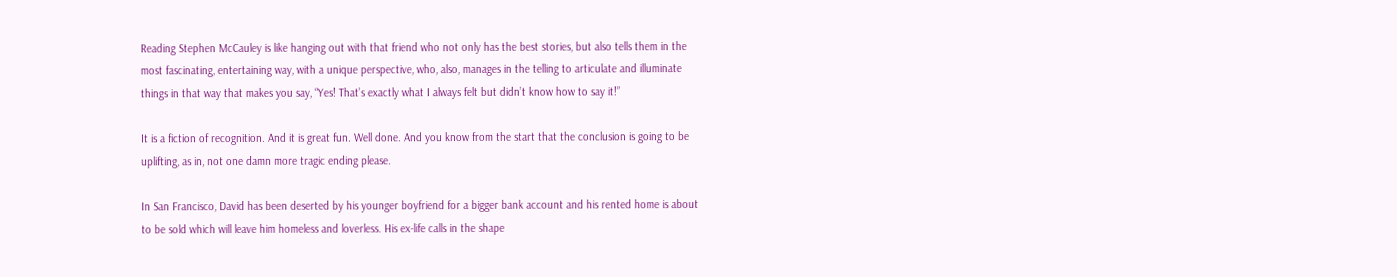Reading Stephen McCauley is like hanging out with that friend who not only has the best stories, but also tells them in the most fascinating, entertaining way, with a unique perspective, who, also, manages in the telling to articulate and illuminate things in that way that makes you say, “Yes! That’s exactly what I always felt but didn’t know how to say it!”

It is a fiction of recognition. And it is great fun. Well done. And you know from the start that the conclusion is going to be uplifting, as in, not one damn more tragic ending please.

In San Francisco, David has been deserted by his younger boyfriend for a bigger bank account and his rented home is about to be sold which will leave him homeless and loverless. His ex-life calls in the shape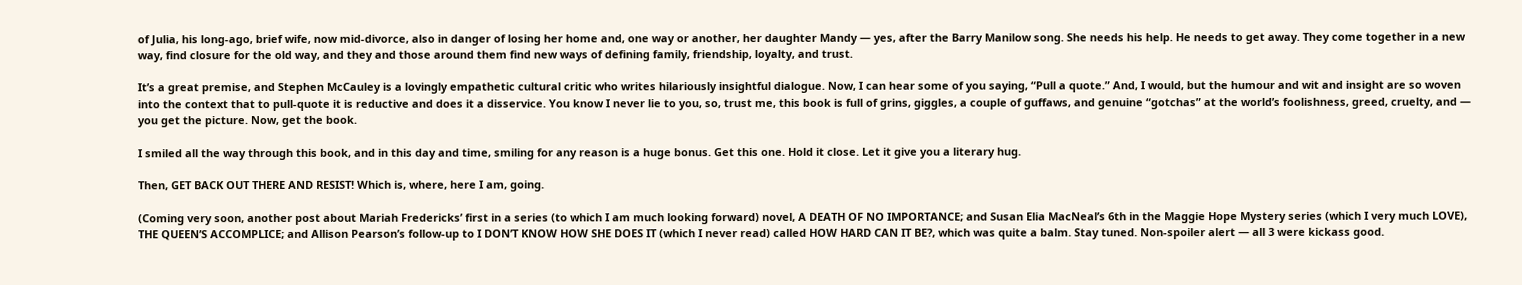of Julia, his long-ago, brief wife, now mid-divorce, also in danger of losing her home and, one way or another, her daughter Mandy — yes, after the Barry Manilow song. She needs his help. He needs to get away. They come together in a new way, find closure for the old way, and they and those around them find new ways of defining family, friendship, loyalty, and trust.

It’s a great premise, and Stephen McCauley is a lovingly empathetic cultural critic who writes hilariously insightful dialogue. Now, I can hear some of you saying, “Pull a quote.” And, I would, but the humour and wit and insight are so woven into the context that to pull-quote it is reductive and does it a disservice. You know I never lie to you, so, trust me, this book is full of grins, giggles, a couple of guffaws, and genuine “gotchas” at the world’s foolishness, greed, cruelty, and — you get the picture. Now, get the book.

I smiled all the way through this book, and in this day and time, smiling for any reason is a huge bonus. Get this one. Hold it close. Let it give you a literary hug.

Then, GET BACK OUT THERE AND RESIST! Which is, where, here I am, going.

(Coming very soon, another post about Mariah Fredericks’ first in a series (to which I am much looking forward) novel, A DEATH OF NO IMPORTANCE; and Susan Elia MacNeal’s 6th in the Maggie Hope Mystery series (which I very much LOVE), THE QUEEN’S ACCOMPLICE; and Allison Pearson’s follow-up to I DON’T KNOW HOW SHE DOES IT (which I never read) called HOW HARD CAN IT BE?, which was quite a balm. Stay tuned. Non-spoiler alert — all 3 were kickass good.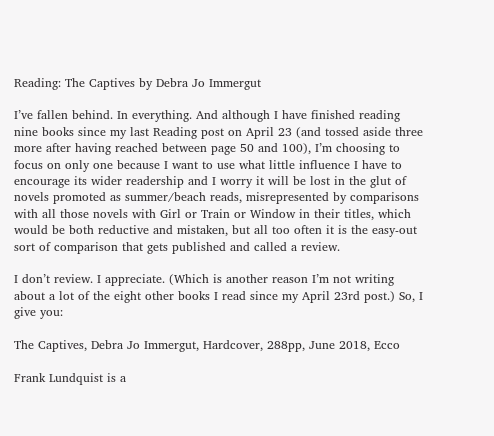Reading: The Captives by Debra Jo Immergut

I’ve fallen behind. In everything. And although I have finished reading nine books since my last Reading post on April 23 (and tossed aside three more after having reached between page 50 and 100), I’m choosing to focus on only one because I want to use what little influence I have to encourage its wider readership and I worry it will be lost in the glut of novels promoted as summer/beach reads, misrepresented by comparisons with all those novels with Girl or Train or Window in their titles, which would be both reductive and mistaken, but all too often it is the easy-out sort of comparison that gets published and called a review.

I don’t review. I appreciate. (Which is another reason I’m not writing about a lot of the eight other books I read since my April 23rd post.) So, I give you:

The Captives, Debra Jo Immergut, Hardcover, 288pp, June 2018, Ecco

Frank Lundquist is a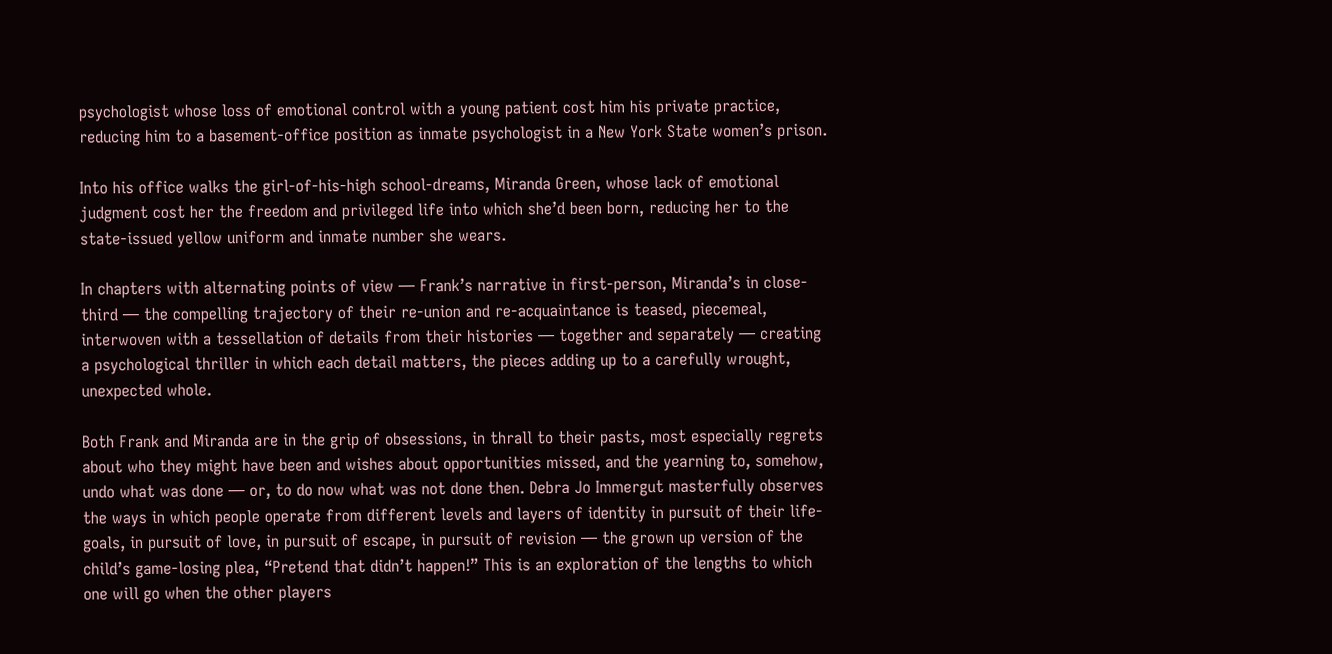psychologist whose loss of emotional control with a young patient cost him his private practice, reducing him to a basement-office position as inmate psychologist in a New York State women’s prison.

Into his office walks the girl-of-his-high school-dreams, Miranda Green, whose lack of emotional judgment cost her the freedom and privileged life into which she’d been born, reducing her to the state-issued yellow uniform and inmate number she wears.

In chapters with alternating points of view — Frank’s narrative in first-person, Miranda’s in close-third — the compelling trajectory of their re-union and re-acquaintance is teased, piecemeal, interwoven with a tessellation of details from their histories — together and separately — creating a psychological thriller in which each detail matters, the pieces adding up to a carefully wrought, unexpected whole.

Both Frank and Miranda are in the grip of obsessions, in thrall to their pasts, most especially regrets about who they might have been and wishes about opportunities missed, and the yearning to, somehow, undo what was done — or, to do now what was not done then. Debra Jo Immergut masterfully observes the ways in which people operate from different levels and layers of identity in pursuit of their life-goals, in pursuit of love, in pursuit of escape, in pursuit of revision — the grown up version of the child’s game-losing plea, “Pretend that didn’t happen!” This is an exploration of the lengths to which one will go when the other players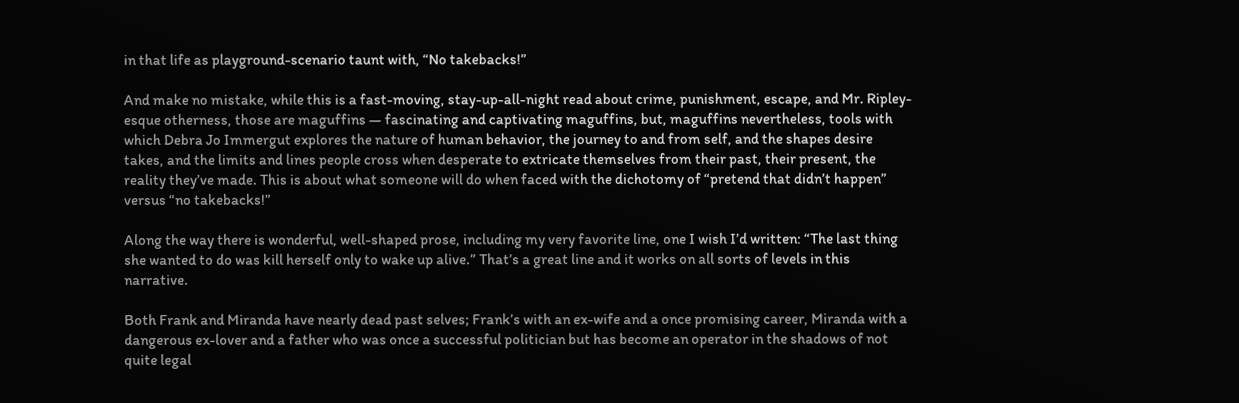in that life as playground-scenario taunt with, “No takebacks!”

And make no mistake, while this is a fast-moving, stay-up-all-night read about crime, punishment, escape, and Mr. Ripley-esque otherness, those are maguffins — fascinating and captivating maguffins, but, maguffins nevertheless, tools with which Debra Jo Immergut explores the nature of human behavior, the journey to and from self, and the shapes desire takes, and the limits and lines people cross when desperate to extricate themselves from their past, their present, the reality they’ve made. This is about what someone will do when faced with the dichotomy of “pretend that didn’t happen” versus “no takebacks!”

Along the way there is wonderful, well-shaped prose, including my very favorite line, one I wish I’d written: “The last thing she wanted to do was kill herself only to wake up alive.” That’s a great line and it works on all sorts of levels in this narrative.

Both Frank and Miranda have nearly dead past selves; Frank’s with an ex-wife and a once promising career, Miranda with a dangerous ex-lover and a father who was once a successful politician but has become an operator in the shadows of not quite legal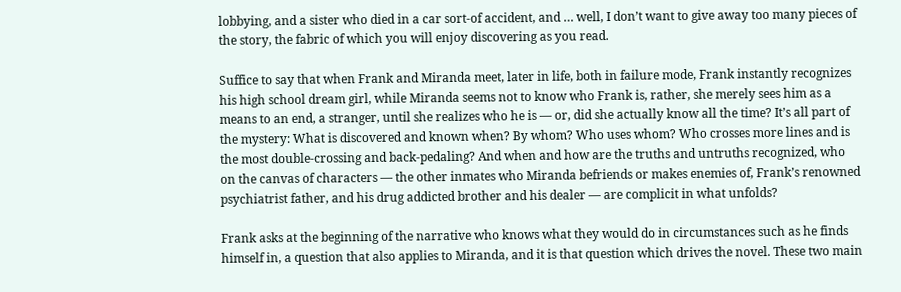lobbying, and a sister who died in a car sort-of accident, and … well, I don’t want to give away too many pieces of the story, the fabric of which you will enjoy discovering as you read.

Suffice to say that when Frank and Miranda meet, later in life, both in failure mode, Frank instantly recognizes his high school dream girl, while Miranda seems not to know who Frank is, rather, she merely sees him as a means to an end, a stranger, until she realizes who he is — or, did she actually know all the time? It’s all part of the mystery: What is discovered and known when? By whom? Who uses whom? Who crosses more lines and is the most double-crossing and back-pedaling? And when and how are the truths and untruths recognized, who on the canvas of characters — the other inmates who Miranda befriends or makes enemies of, Frank’s renowned psychiatrist father, and his drug addicted brother and his dealer — are complicit in what unfolds?

Frank asks at the beginning of the narrative who knows what they would do in circumstances such as he finds himself in, a question that also applies to Miranda, and it is that question which drives the novel. These two main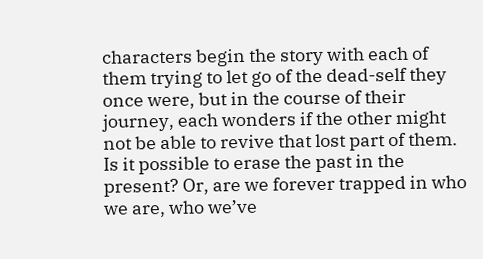characters begin the story with each of them trying to let go of the dead-self they once were, but in the course of their journey, each wonders if the other might not be able to revive that lost part of them. Is it possible to erase the past in the present? Or, are we forever trapped in who we are, who we’ve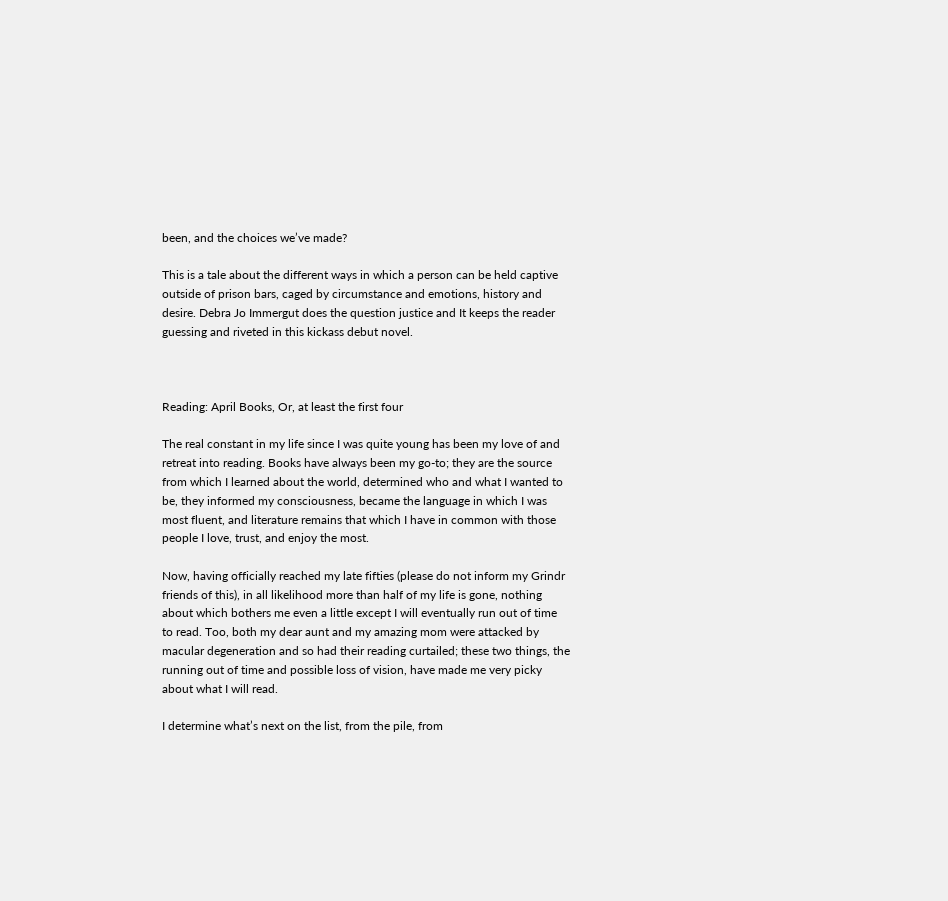been, and the choices we’ve made?

This is a tale about the different ways in which a person can be held captive outside of prison bars, caged by circumstance and emotions, history and desire. Debra Jo Immergut does the question justice and It keeps the reader guessing and riveted in this kickass debut novel.



Reading: April Books, Or, at least the first four

The real constant in my life since I was quite young has been my love of and retreat into reading. Books have always been my go-to; they are the source from which I learned about the world, determined who and what I wanted to be, they informed my consciousness, became the language in which I was most fluent, and literature remains that which I have in common with those people I love, trust, and enjoy the most.

Now, having officially reached my late fifties (please do not inform my Grindr friends of this), in all likelihood more than half of my life is gone, nothing about which bothers me even a little except I will eventually run out of time to read. Too, both my dear aunt and my amazing mom were attacked by macular degeneration and so had their reading curtailed; these two things, the running out of time and possible loss of vision, have made me very picky about what I will read.

I determine what’s next on the list, from the pile, from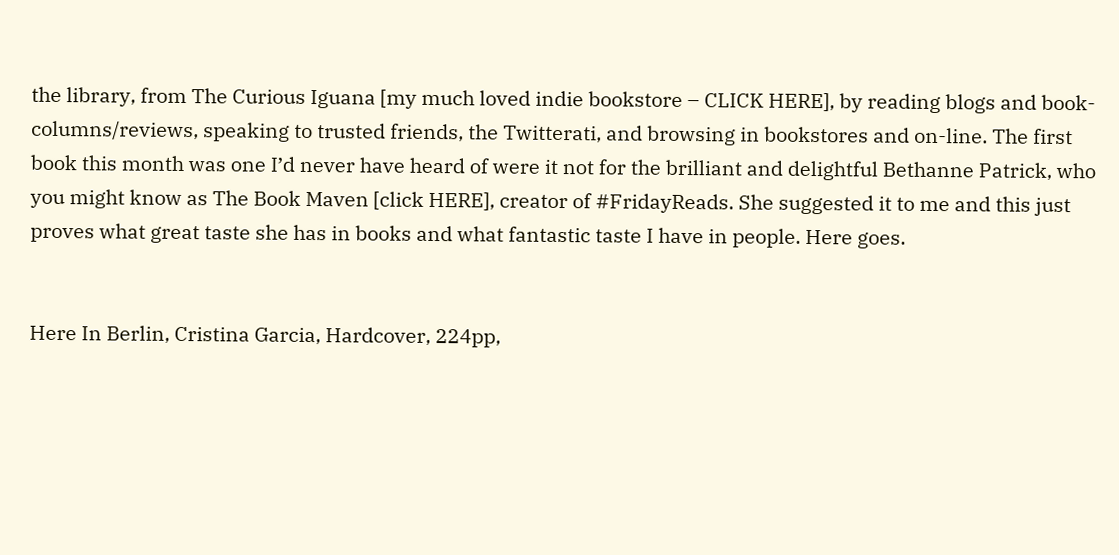the library, from The Curious Iguana [my much loved indie bookstore – CLICK HERE], by reading blogs and book-columns/reviews, speaking to trusted friends, the Twitterati, and browsing in bookstores and on-line. The first book this month was one I’d never have heard of were it not for the brilliant and delightful Bethanne Patrick, who you might know as The Book Maven [click HERE], creator of #FridayReads. She suggested it to me and this just proves what great taste she has in books and what fantastic taste I have in people. Here goes.


Here In Berlin, Cristina Garcia, Hardcover, 224pp,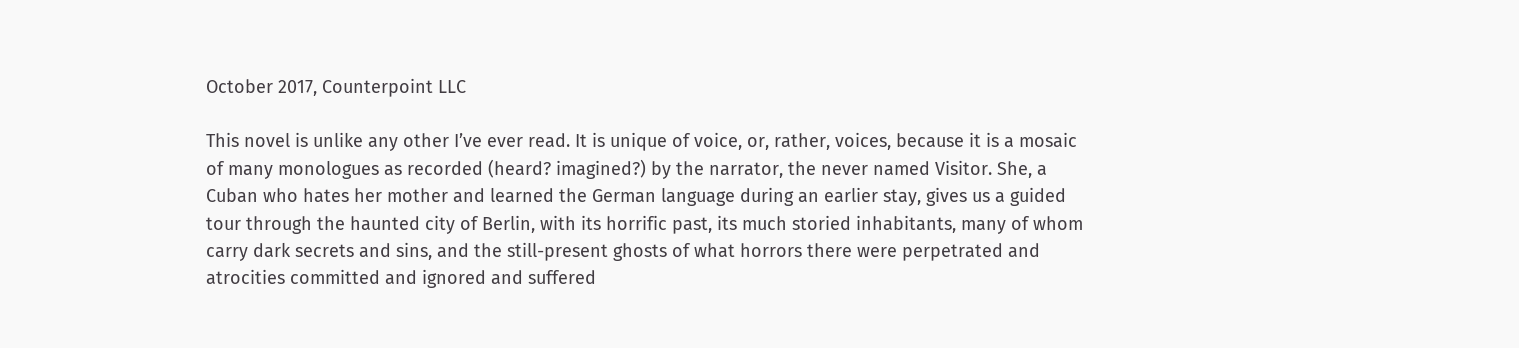October 2017, Counterpoint LLC

This novel is unlike any other I’ve ever read. It is unique of voice, or, rather, voices, because it is a mosaic of many monologues as recorded (heard? imagined?) by the narrator, the never named Visitor. She, a Cuban who hates her mother and learned the German language during an earlier stay, gives us a guided tour through the haunted city of Berlin, with its horrific past, its much storied inhabitants, many of whom carry dark secrets and sins, and the still-present ghosts of what horrors there were perpetrated and atrocities committed and ignored and suffered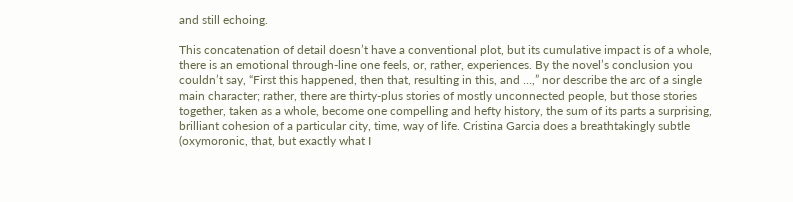and still echoing.

This concatenation of detail doesn’t have a conventional plot, but its cumulative impact is of a whole, there is an emotional through-line one feels, or, rather, experiences. By the novel’s conclusion you couldn’t say, “First this happened, then that, resulting in this, and …,” nor describe the arc of a single main character; rather, there are thirty-plus stories of mostly unconnected people, but those stories together, taken as a whole, become one compelling and hefty history, the sum of its parts a surprising, brilliant cohesion of a particular city, time, way of life. Cristina Garcia does a breathtakingly subtle (oxymoronic, that, but exactly what I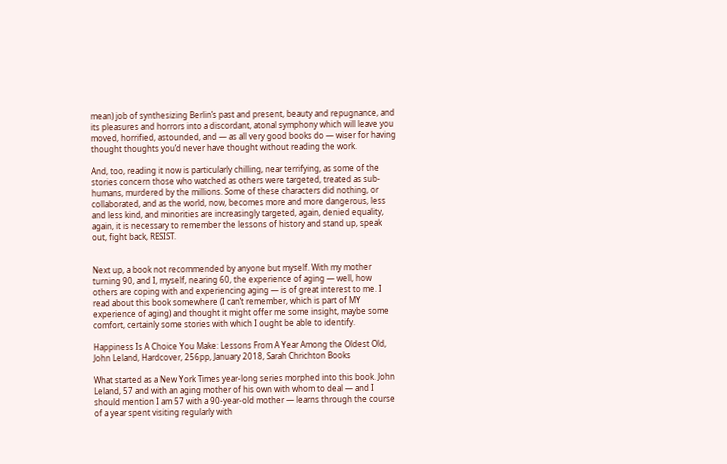mean) job of synthesizing Berlin’s past and present, beauty and repugnance, and its pleasures and horrors into a discordant, atonal symphony which will leave you moved, horrified, astounded, and — as all very good books do — wiser for having thought thoughts you’d never have thought without reading the work.

And, too, reading it now is particularly chilling, near terrifying, as some of the stories concern those who watched as others were targeted, treated as sub-humans, murdered by the millions. Some of these characters did nothing, or collaborated, and as the world, now, becomes more and more dangerous, less and less kind, and minorities are increasingly targeted, again, denied equality, again, it is necessary to remember the lessons of history and stand up, speak out, fight back, RESIST.


Next up, a book not recommended by anyone but myself. With my mother turning 90, and I, myself, nearing 60, the experience of aging — well, how others are coping with and experiencing aging — is of great interest to me. I read about this book somewhere (I can’t remember, which is part of MY experience of aging) and thought it might offer me some insight, maybe some comfort, certainly some stories with which I ought be able to identify.

Happiness Is A Choice You Make: Lessons From A Year Among the Oldest Old, John Leland, Hardcover, 256pp, January 2018, Sarah Chrichton Books

What started as a New York Times year-long series morphed into this book. John Leland, 57 and with an aging mother of his own with whom to deal — and I should mention I am 57 with a 90-year-old mother — learns through the course of a year spent visiting regularly with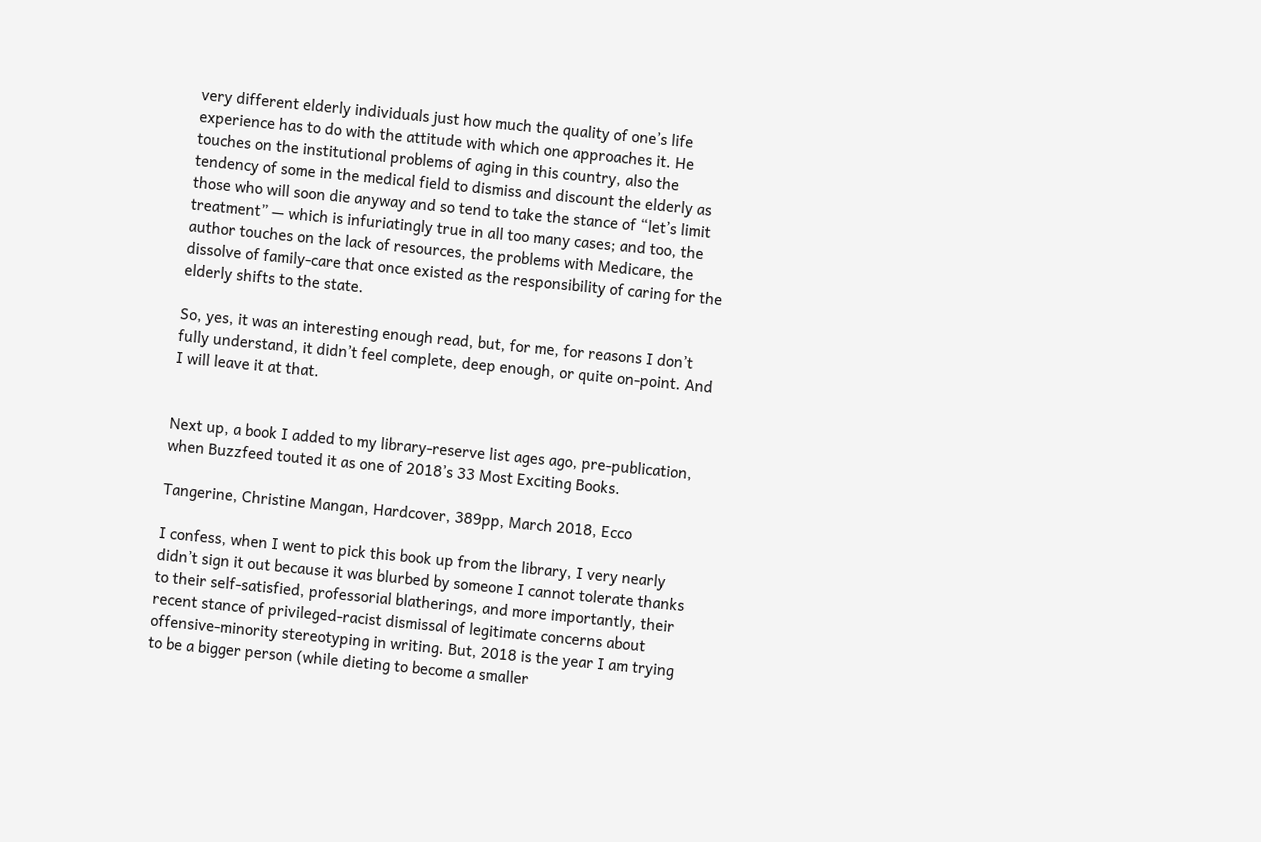very different elderly individuals just how much the quality of one’s life experience has to do with the attitude with which one approaches it. He touches on the institutional problems of aging in this country, also the tendency of some in the medical field to dismiss and discount the elderly as those who will soon die anyway and so tend to take the stance of “let’s limit treatment” — which is infuriatingly true in all too many cases; and too, the author touches on the lack of resources, the problems with Medicare, the dissolve of family-care that once existed as the responsibility of caring for the elderly shifts to the state.

So, yes, it was an interesting enough read, but, for me, for reasons I don’t fully understand, it didn’t feel complete, deep enough, or quite on-point. And I will leave it at that.


Next up, a book I added to my library-reserve list ages ago, pre-publication, when Buzzfeed touted it as one of 2018’s 33 Most Exciting Books.

Tangerine, Christine Mangan, Hardcover, 389pp, March 2018, Ecco

I confess, when I went to pick this book up from the library, I very nearly didn’t sign it out because it was blurbed by someone I cannot tolerate thanks to their self-satisfied, professorial blatherings, and more importantly, their recent stance of privileged-racist dismissal of legitimate concerns about offensive-minority stereotyping in writing. But, 2018 is the year I am trying to be a bigger person (while dieting to become a smaller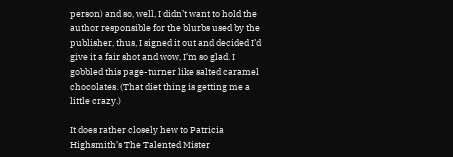person) and so, well, I didn’t want to hold the author responsible for the blurbs used by the publisher, thus, I signed it out and decided I’d give it a fair shot and wow, I’m so glad. I gobbled this page-turner like salted caramel chocolates. (That diet thing is getting me a little crazy.)

It does rather closely hew to Patricia Highsmith’s The Talented Mister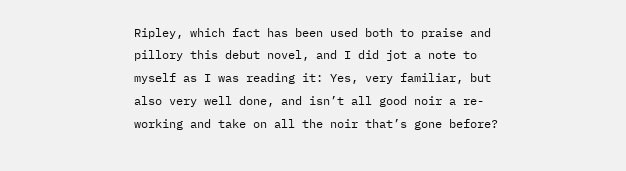Ripley, which fact has been used both to praise and pillory this debut novel, and I did jot a note to myself as I was reading it: Yes, very familiar, but also very well done, and isn’t all good noir a re-working and take on all the noir that’s gone before?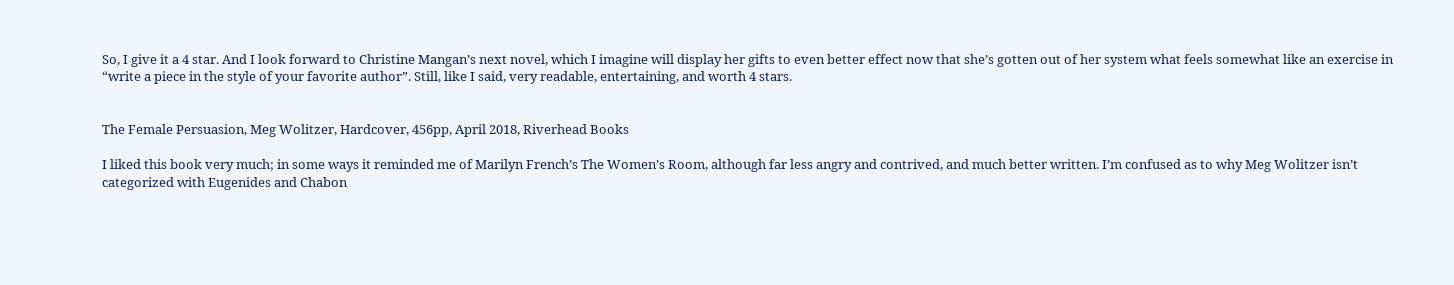So, I give it a 4 star. And I look forward to Christine Mangan’s next novel, which I imagine will display her gifts to even better effect now that she’s gotten out of her system what feels somewhat like an exercise in “write a piece in the style of your favorite author”. Still, like I said, very readable, entertaining, and worth 4 stars.


The Female Persuasion, Meg Wolitzer, Hardcover, 456pp, April 2018, Riverhead Books

I liked this book very much; in some ways it reminded me of Marilyn French’s The Women’s Room, although far less angry and contrived, and much better written. I’m confused as to why Meg Wolitzer isn’t categorized with Eugenides and Chabon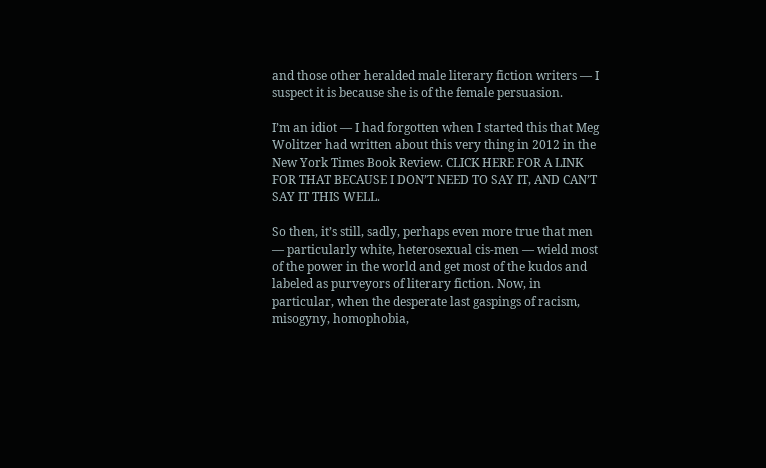and those other heralded male literary fiction writers — I suspect it is because she is of the female persuasion.

I’m an idiot — I had forgotten when I started this that Meg Wolitzer had written about this very thing in 2012 in the New York Times Book Review. CLICK HERE FOR A LINK FOR THAT BECAUSE I DON’T NEED TO SAY IT, AND CAN’T SAY IT THIS WELL.

So then, it’s still, sadly, perhaps even more true that men — particularly white, heterosexual cis-men — wield most of the power in the world and get most of the kudos and labeled as purveyors of literary fiction. Now, in particular, when the desperate last gaspings of racism, misogyny, homophobia,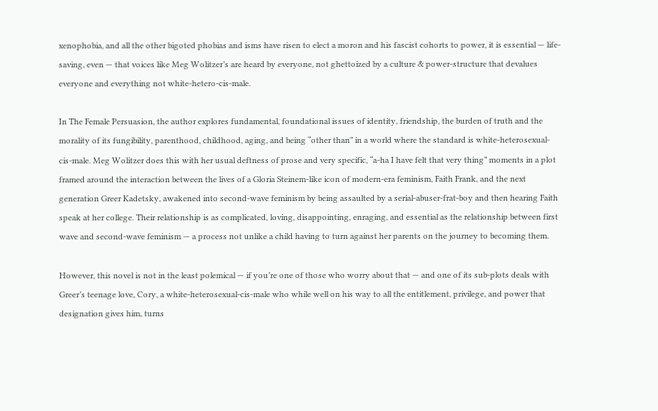xenophobia, and all the other bigoted phobias and isms have risen to elect a moron and his fascist cohorts to power, it is essential — life-saving, even — that voices like Meg Wolitzer’s are heard by everyone, not ghettoized by a culture & power-structure that devalues everyone and everything not white-hetero-cis-male.

In The Female Persuasion, the author explores fundamental, foundational issues of identity, friendship, the burden of truth and the morality of its fungibility, parenthood, childhood, aging, and being “other than” in a world where the standard is white-heterosexual-cis-male. Meg Wolitzer does this with her usual deftness of prose and very specific, “a-ha I have felt that very thing” moments in a plot framed around the interaction between the lives of a Gloria Steinem-like icon of modern-era feminism, Faith Frank, and the next generation Greer Kadetsky, awakened into second-wave feminism by being assaulted by a serial-abuser-frat-boy and then hearing Faith speak at her college. Their relationship is as complicated, loving, disappointing, enraging, and essential as the relationship between first wave and second-wave feminism — a process not unlike a child having to turn against her parents on the journey to becoming them.

However, this novel is not in the least polemical — if you’re one of those who worry about that — and one of its sub-plots deals with Greer’s teenage love, Cory, a white-heterosexual-cis-male who while well on his way to all the entitlement, privilege, and power that designation gives him, turns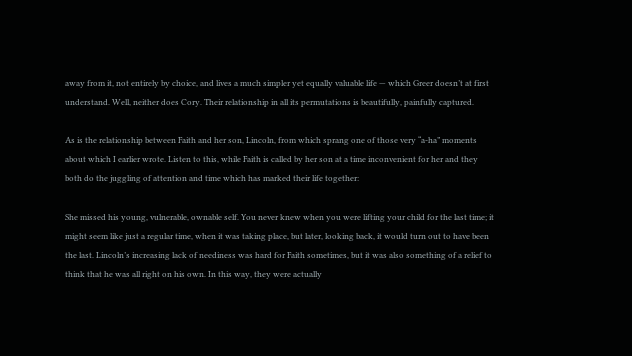away from it, not entirely by choice, and lives a much simpler yet equally valuable life — which Greer doesn’t at first understand. Well, neither does Cory. Their relationship in all its permutations is beautifully, painfully captured.

As is the relationship between Faith and her son, Lincoln, from which sprang one of those very “a-ha” moments about which I earlier wrote. Listen to this, while Faith is called by her son at a time inconvenient for her and they both do the juggling of attention and time which has marked their life together:

She missed his young, vulnerable, ownable self. You never knew when you were lifting your child for the last time; it might seem like just a regular time, when it was taking place, but later, looking back, it would turn out to have been the last. Lincoln’s increasing lack of neediness was hard for Faith sometimes, but it was also something of a relief to think that he was all right on his own. In this way, they were actually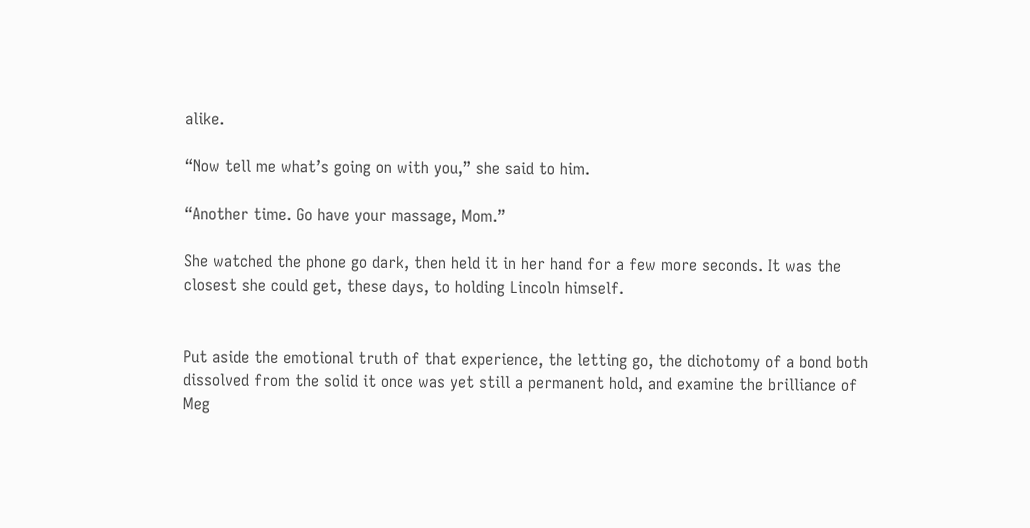alike.

“Now tell me what’s going on with you,” she said to him.

“Another time. Go have your massage, Mom.”

She watched the phone go dark, then held it in her hand for a few more seconds. It was the closest she could get, these days, to holding Lincoln himself.


Put aside the emotional truth of that experience, the letting go, the dichotomy of a bond both dissolved from the solid it once was yet still a permanent hold, and examine the brilliance of Meg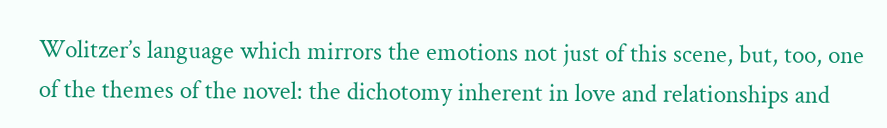Wolitzer’s language which mirrors the emotions not just of this scene, but, too, one of the themes of the novel: the dichotomy inherent in love and relationships and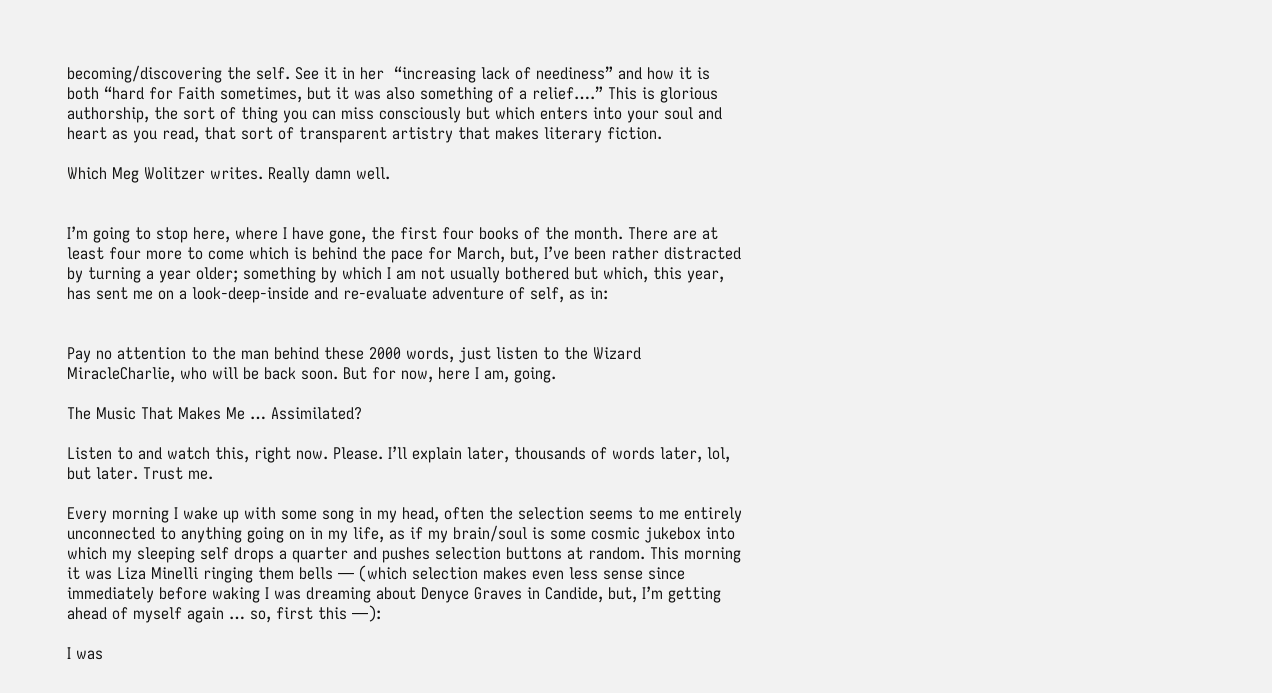becoming/discovering the self. See it in her  “increasing lack of neediness” and how it is both “hard for Faith sometimes, but it was also something of a relief….” This is glorious authorship, the sort of thing you can miss consciously but which enters into your soul and heart as you read, that sort of transparent artistry that makes literary fiction.

Which Meg Wolitzer writes. Really damn well.


I’m going to stop here, where I have gone, the first four books of the month. There are at least four more to come which is behind the pace for March, but, I’ve been rather distracted by turning a year older; something by which I am not usually bothered but which, this year, has sent me on a look-deep-inside and re-evaluate adventure of self, as in:


Pay no attention to the man behind these 2000 words, just listen to the Wizard MiracleCharlie, who will be back soon. But for now, here I am, going.

The Music That Makes Me … Assimilated?

Listen to and watch this, right now. Please. I’ll explain later, thousands of words later, lol, but later. Trust me.

Every morning I wake up with some song in my head, often the selection seems to me entirely unconnected to anything going on in my life, as if my brain/soul is some cosmic jukebox into which my sleeping self drops a quarter and pushes selection buttons at random. This morning it was Liza Minelli ringing them bells — (which selection makes even less sense since immediately before waking I was dreaming about Denyce Graves in Candide, but, I’m getting ahead of myself again … so, first this —):

I was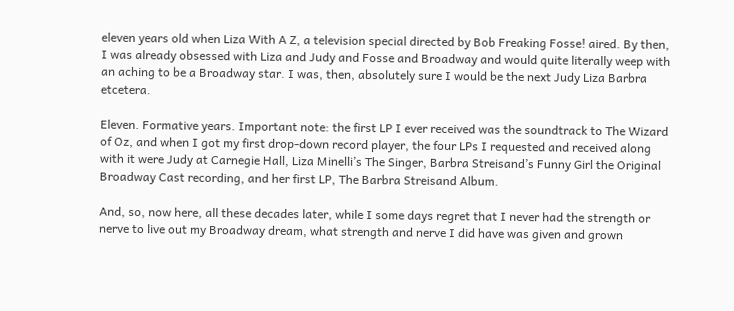eleven years old when Liza With A Z, a television special directed by Bob Freaking Fosse! aired. By then, I was already obsessed with Liza and Judy and Fosse and Broadway and would quite literally weep with an aching to be a Broadway star. I was, then, absolutely sure I would be the next Judy Liza Barbra etcetera.

Eleven. Formative years. Important note: the first LP I ever received was the soundtrack to The Wizard of Oz, and when I got my first drop-down record player, the four LPs I requested and received along with it were Judy at Carnegie Hall, Liza Minelli’s The Singer, Barbra Streisand’s Funny Girl the Original Broadway Cast recording, and her first LP, The Barbra Streisand Album.

And, so, now here, all these decades later, while I some days regret that I never had the strength or nerve to live out my Broadway dream, what strength and nerve I did have was given and grown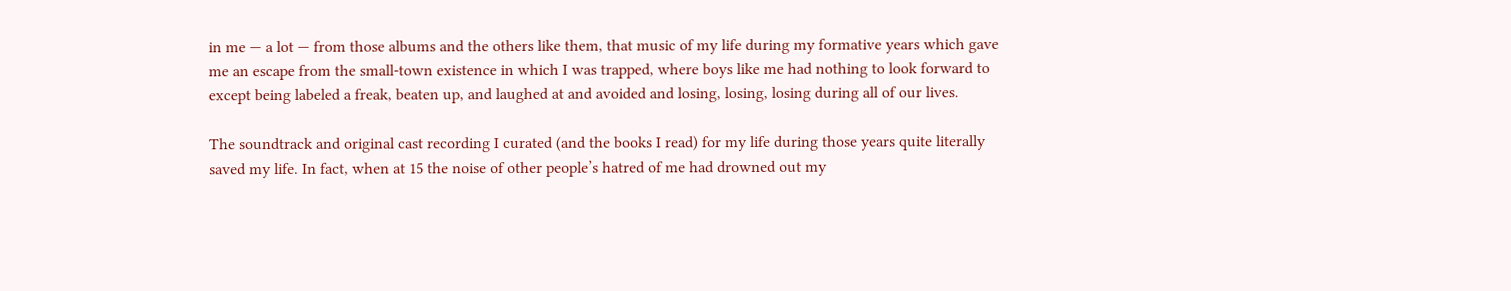in me — a lot — from those albums and the others like them, that music of my life during my formative years which gave me an escape from the small-town existence in which I was trapped, where boys like me had nothing to look forward to except being labeled a freak, beaten up, and laughed at and avoided and losing, losing, losing during all of our lives.

The soundtrack and original cast recording I curated (and the books I read) for my life during those years quite literally saved my life. In fact, when at 15 the noise of other people’s hatred of me had drowned out my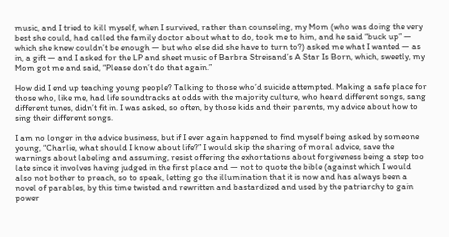music, and I tried to kill myself, when I survived, rather than counseling, my Mom (who was doing the very best she could, had called the family doctor about what to do, took me to him, and he said “buck up” — which she knew couldn’t be enough — but who else did she have to turn to?) asked me what I wanted — as in, a gift — and I asked for the LP and sheet music of Barbra Streisand’s A Star Is Born, which, sweetly, my Mom got me and said, “Please don’t do that again.”

How did I end up teaching young people? Talking to those who’d suicide attempted. Making a safe place for those who, like me, had life soundtracks at odds with the majority culture, who heard different songs, sang different tunes, didn’t fit in. I was asked, so often, by those kids and their parents, my advice about how to sing their different songs.

I am no longer in the advice business, but if I ever again happened to find myself being asked by someone young, “Charlie, what should I know about life?” I would skip the sharing of moral advice, save the warnings about labeling and assuming, resist offering the exhortations about forgiveness being a step too late since it involves having judged in the first place and — not to quote the bible (against which I would also not bother to preach, so to speak, letting go the illumination that it is now and has always been a novel of parables, by this time twisted and rewritten and bastardized and used by the patriarchy to gain power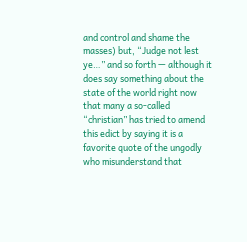and control and shame the masses) but, “Judge not lest ye…” and so forth — although it does say something about the state of the world right now that many a so-called “christian” has tried to amend this edict by saying it is a favorite quote of the ungodly who misunderstand that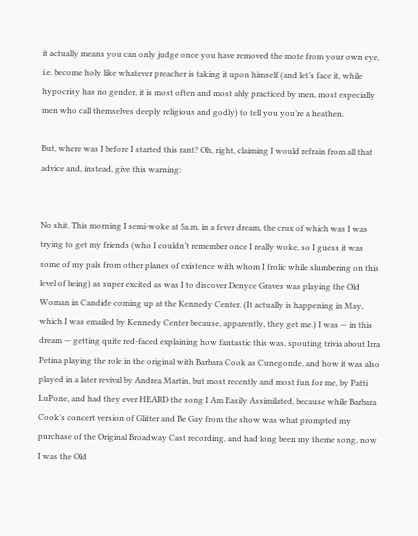it actually means you can only judge once you have removed the mote from your own eye, i.e. become holy like whatever preacher is taking it upon himself (and let’s face it, while hypocrisy has no gender, it is most often and most ably practiced by men, most especially men who call themselves deeply religious and godly) to tell you you’re a heathen.

But, where was I before I started this rant? Oh, right, claiming I would refrain from all that advice and, instead, give this warning:


No shit. This morning I semi-woke at 5a.m. in a fever dream, the crux of which was I was trying to get my friends (who I couldn’t remember once I really woke, so I guess it was some of my pals from other planes of existence with whom I frolic while slumbering on this level of being) as super excited as was I to discover Denyce Graves was playing the Old Woman in Candide coming up at the Kennedy Center. (It actually is happening in May, which I was emailed by Kennedy Center because, apparently, they get me.) I was — in this dream — getting quite red-faced explaining how fantastic this was, spouting trivia about Irra Petina playing the role in the original with Barbara Cook as Cunegonde, and how it was also played in a later revival by Andrea Martin, but most recently and most fun for me, by Patti LuPone, and had they ever HEARD the song I Am Easily Assimilated, because while Barbara Cook’s concert version of Glitter and Be Gay from the show was what prompted my purchase of the Original Broadway Cast recording, and had long been my theme song, now I was the Old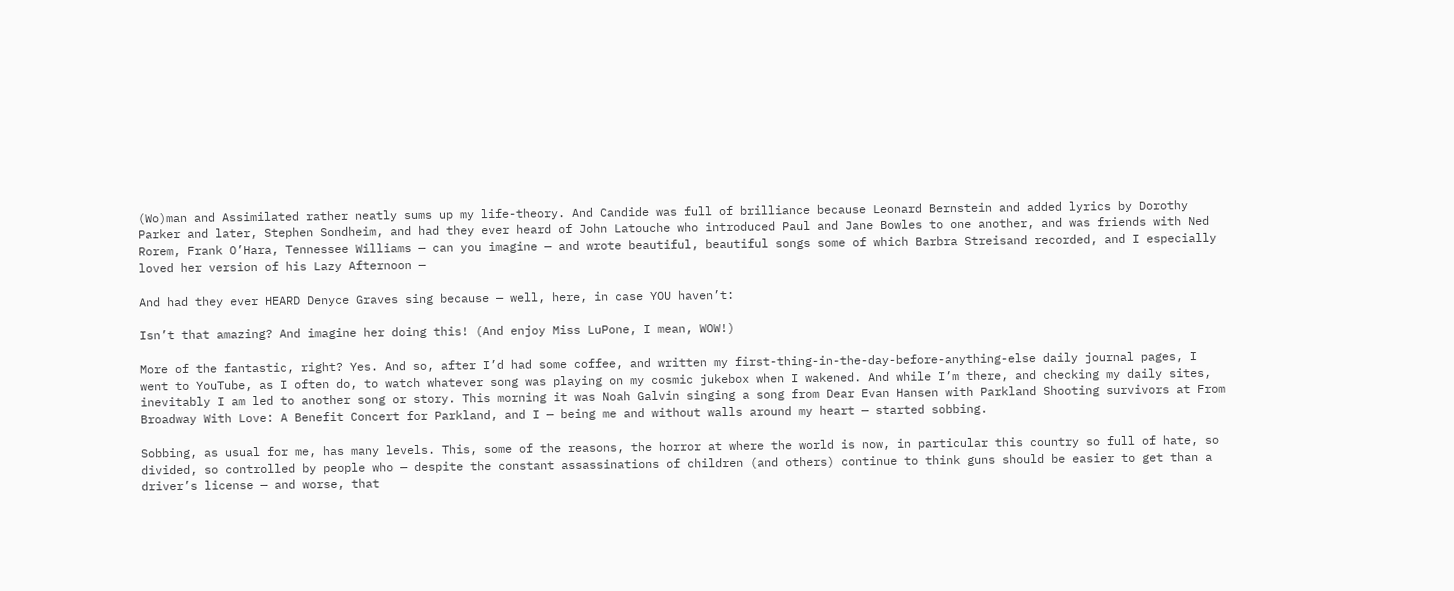(Wo)man and Assimilated rather neatly sums up my life-theory. And Candide was full of brilliance because Leonard Bernstein and added lyrics by Dorothy Parker and later, Stephen Sondheim, and had they ever heard of John Latouche who introduced Paul and Jane Bowles to one another, and was friends with Ned Rorem, Frank O’Hara, Tennessee Williams — can you imagine — and wrote beautiful, beautiful songs some of which Barbra Streisand recorded, and I especially loved her version of his Lazy Afternoon —

And had they ever HEARD Denyce Graves sing because — well, here, in case YOU haven’t:

Isn’t that amazing? And imagine her doing this! (And enjoy Miss LuPone, I mean, WOW!)

More of the fantastic, right? Yes. And so, after I’d had some coffee, and written my first-thing-in-the-day-before-anything-else daily journal pages, I went to YouTube, as I often do, to watch whatever song was playing on my cosmic jukebox when I wakened. And while I’m there, and checking my daily sites, inevitably I am led to another song or story. This morning it was Noah Galvin singing a song from Dear Evan Hansen with Parkland Shooting survivors at From Broadway With Love: A Benefit Concert for Parkland, and I — being me and without walls around my heart — started sobbing.

Sobbing, as usual for me, has many levels. This, some of the reasons, the horror at where the world is now, in particular this country so full of hate, so divided, so controlled by people who — despite the constant assassinations of children (and others) continue to think guns should be easier to get than a driver’s license — and worse, that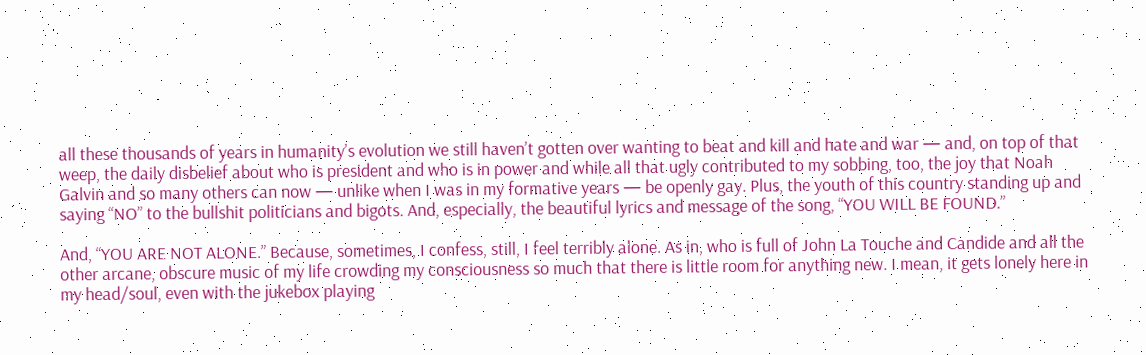all these thousands of years in humanity’s evolution we still haven’t gotten over wanting to beat and kill and hate and war — and, on top of that weep, the daily disbelief about who is president and who is in power and while all that ugly contributed to my sobbing, too, the joy that Noah Galvin and so many others can now — unlike when I was in my formative years — be openly gay. Plus, the youth of this country standing up and saying “NO” to the bullshit politicians and bigots. And, especially, the beautiful lyrics and message of the song, “YOU WILL BE FOUND.”

And, “YOU ARE NOT ALONE.” Because, sometimes, I confess, still, I feel terribly alone. As in, who is full of John La Touche and Candide and all the other arcane, obscure music of my life crowding my consciousness so much that there is little room for anything new. I mean, it gets lonely here in my head/soul, even with the jukebox playing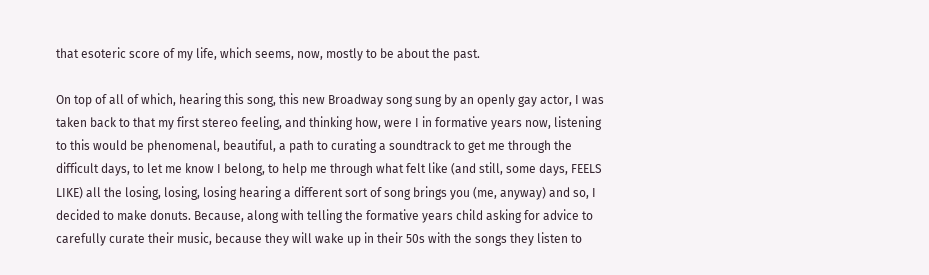that esoteric score of my life, which seems, now, mostly to be about the past.

On top of all of which, hearing this song, this new Broadway song sung by an openly gay actor, I was taken back to that my first stereo feeling, and thinking how, were I in formative years now, listening to this would be phenomenal, beautiful, a path to curating a soundtrack to get me through the difficult days, to let me know I belong, to help me through what felt like (and still, some days, FEELS LIKE) all the losing, losing, losing hearing a different sort of song brings you (me, anyway) and so, I decided to make donuts. Because, along with telling the formative years child asking for advice to carefully curate their music, because they will wake up in their 50s with the songs they listen to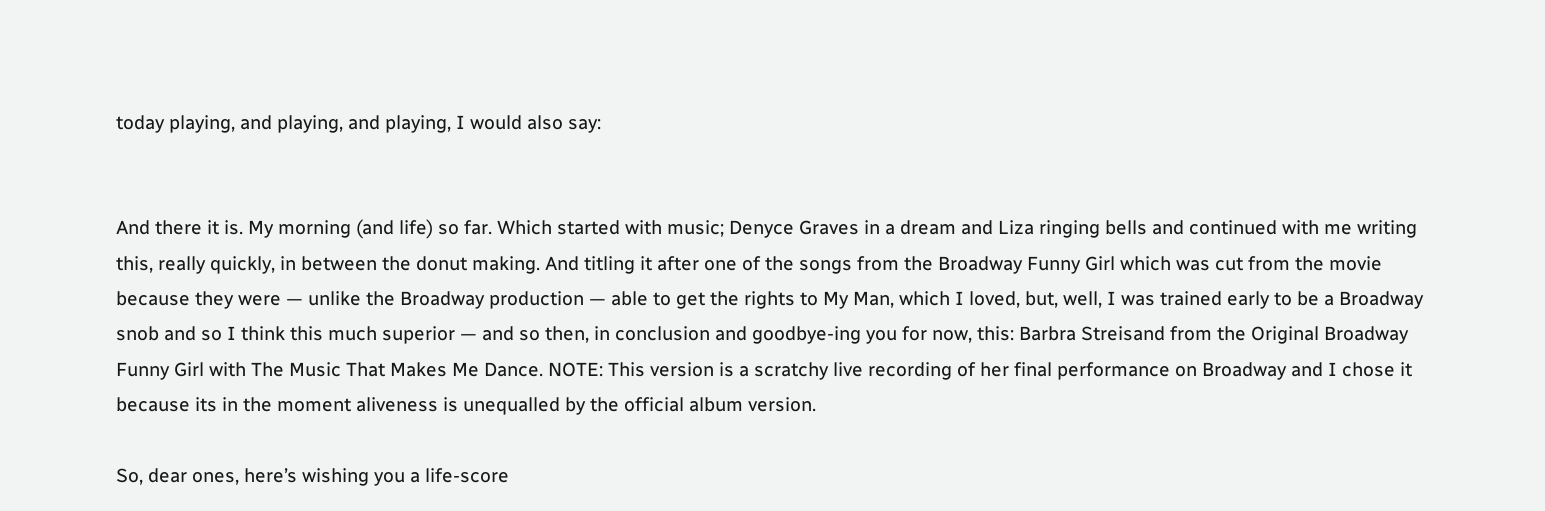today playing, and playing, and playing, I would also say:


And there it is. My morning (and life) so far. Which started with music; Denyce Graves in a dream and Liza ringing bells and continued with me writing this, really quickly, in between the donut making. And titling it after one of the songs from the Broadway Funny Girl which was cut from the movie because they were — unlike the Broadway production — able to get the rights to My Man, which I loved, but, well, I was trained early to be a Broadway snob and so I think this much superior — and so then, in conclusion and goodbye-ing you for now, this: Barbra Streisand from the Original Broadway Funny Girl with The Music That Makes Me Dance. NOTE: This version is a scratchy live recording of her final performance on Broadway and I chose it because its in the moment aliveness is unequalled by the official album version.

So, dear ones, here’s wishing you a life-score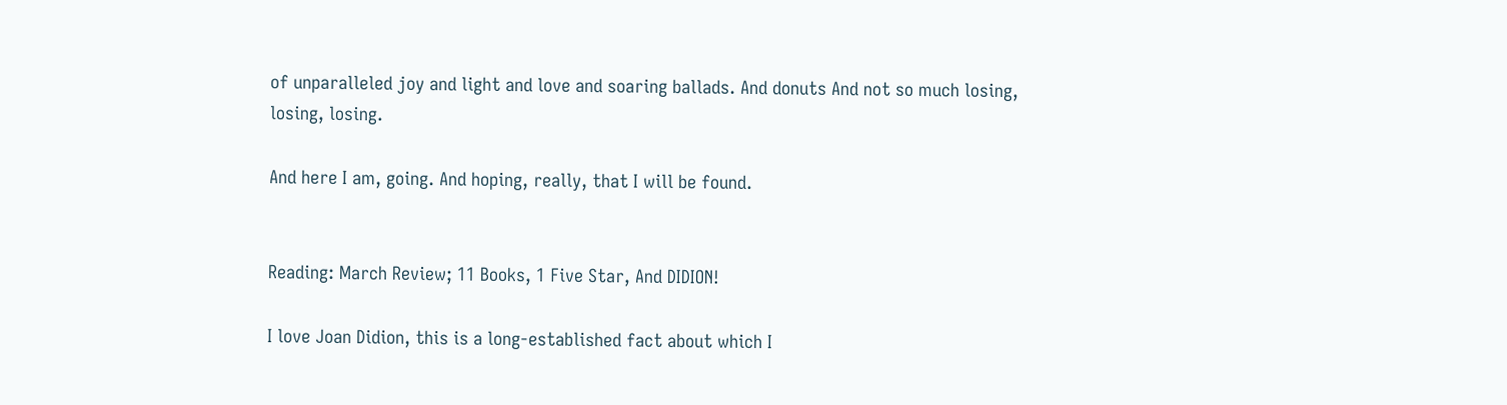of unparalleled joy and light and love and soaring ballads. And donuts And not so much losing, losing, losing.

And here I am, going. And hoping, really, that I will be found.


Reading: March Review; 11 Books, 1 Five Star, And DIDION!

I love Joan Didion, this is a long-established fact about which I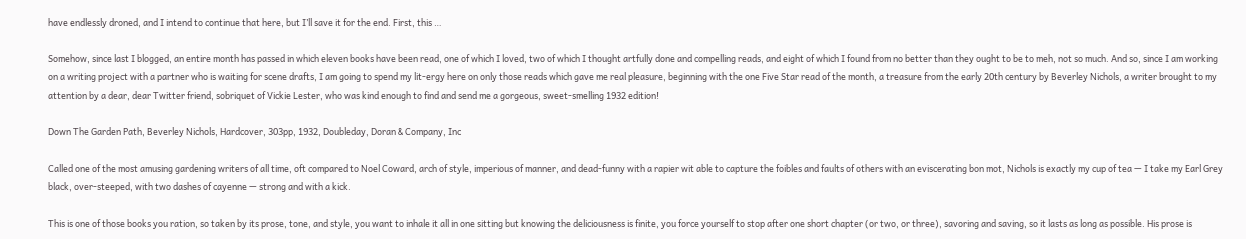have endlessly droned, and I intend to continue that here, but I’ll save it for the end. First, this …

Somehow, since last I blogged, an entire month has passed in which eleven books have been read, one of which I loved, two of which I thought artfully done and compelling reads, and eight of which I found from no better than they ought to be to meh, not so much. And so, since I am working on a writing project with a partner who is waiting for scene drafts, I am going to spend my lit-ergy here on only those reads which gave me real pleasure, beginning with the one Five Star read of the month, a treasure from the early 20th century by Beverley Nichols, a writer brought to my attention by a dear, dear Twitter friend, sobriquet of Vickie Lester, who was kind enough to find and send me a gorgeous, sweet-smelling 1932 edition!

Down The Garden Path, Beverley Nichols, Hardcover, 303pp, 1932, Doubleday, Doran & Company, Inc

Called one of the most amusing gardening writers of all time, oft compared to Noel Coward, arch of style, imperious of manner, and dead-funny with a rapier wit able to capture the foibles and faults of others with an eviscerating bon mot, Nichols is exactly my cup of tea — I take my Earl Grey black, over-steeped, with two dashes of cayenne — strong and with a kick.

This is one of those books you ration, so taken by its prose, tone, and style, you want to inhale it all in one sitting but knowing the deliciousness is finite, you force yourself to stop after one short chapter (or two, or three), savoring and saving, so it lasts as long as possible. His prose is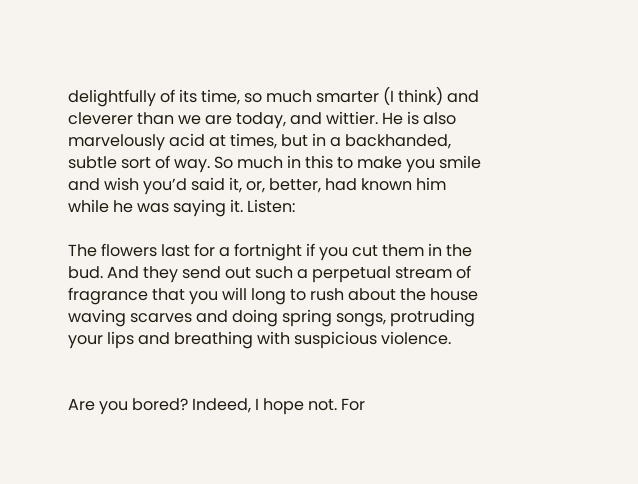delightfully of its time, so much smarter (I think) and cleverer than we are today, and wittier. He is also marvelously acid at times, but in a backhanded, subtle sort of way. So much in this to make you smile and wish you’d said it, or, better, had known him while he was saying it. Listen:

The flowers last for a fortnight if you cut them in the bud. And they send out such a perpetual stream of fragrance that you will long to rush about the house waving scarves and doing spring songs, protruding your lips and breathing with suspicious violence.


Are you bored? Indeed, I hope not. For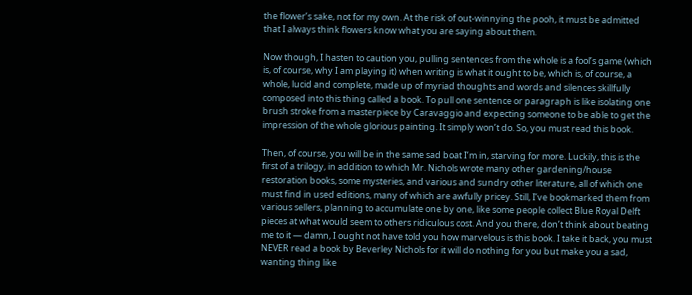the flower’s sake, not for my own. At the risk of out-winnying the pooh, it must be admitted that I always think flowers know what you are saying about them.

Now though, I hasten to caution you, pulling sentences from the whole is a fool’s game (which is, of course, why I am playing it) when writing is what it ought to be, which is, of course, a whole, lucid and complete, made up of myriad thoughts and words and silences skillfully composed into this thing called a book. To pull one sentence or paragraph is like isolating one brush stroke from a masterpiece by Caravaggio and expecting someone to be able to get the impression of the whole glorious painting. It simply won’t do. So, you must read this book.

Then, of course, you will be in the same sad boat I’m in, starving for more. Luckily, this is the first of a trilogy, in addition to which Mr. Nichols wrote many other gardening/house restoration books, some mysteries, and various and sundry other literature, all of which one must find in used editions, many of which are awfully pricey. Still, I’ve bookmarked them from various sellers, planning to accumulate one by one, like some people collect Blue Royal Delft pieces at what would seem to others ridiculous cost. And you there, don’t think about beating me to it — damn, I ought not have told you how marvelous is this book. I take it back, you must NEVER read a book by Beverley Nichols for it will do nothing for you but make you a sad, wanting thing like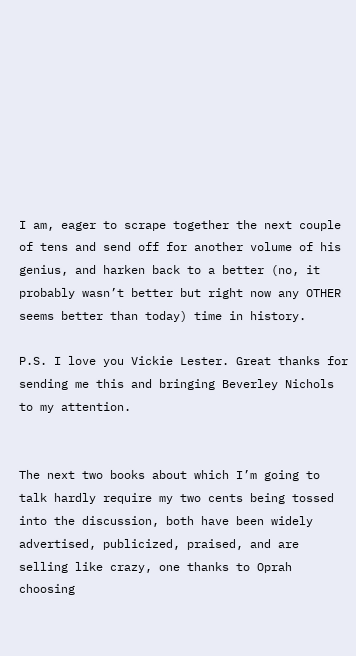I am, eager to scrape together the next couple of tens and send off for another volume of his genius, and harken back to a better (no, it probably wasn’t better but right now any OTHER seems better than today) time in history.

P.S. I love you Vickie Lester. Great thanks for sending me this and bringing Beverley Nichols to my attention.


The next two books about which I’m going to talk hardly require my two cents being tossed into the discussion, both have been widely advertised, publicized, praised, and are selling like crazy, one thanks to Oprah choosing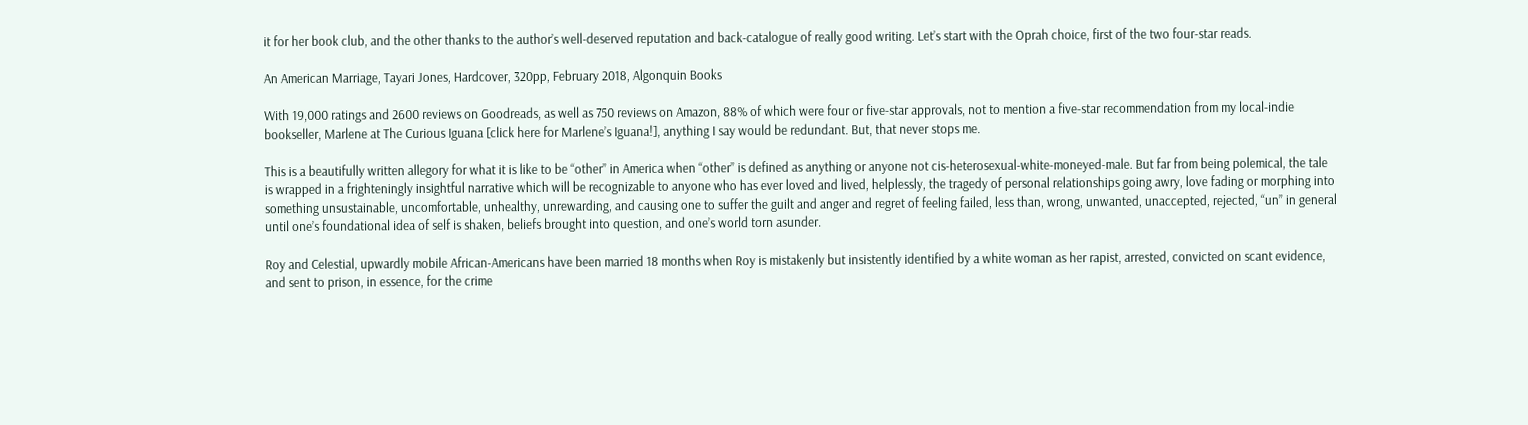it for her book club, and the other thanks to the author’s well-deserved reputation and back-catalogue of really good writing. Let’s start with the Oprah choice, first of the two four-star reads.

An American Marriage, Tayari Jones, Hardcover, 320pp, February 2018, Algonquin Books

With 19,000 ratings and 2600 reviews on Goodreads, as well as 750 reviews on Amazon, 88% of which were four or five-star approvals, not to mention a five-star recommendation from my local-indie bookseller, Marlene at The Curious Iguana [click here for Marlene’s Iguana!], anything I say would be redundant. But, that never stops me.

This is a beautifully written allegory for what it is like to be “other” in America when “other” is defined as anything or anyone not cis-heterosexual-white-moneyed-male. But far from being polemical, the tale is wrapped in a frighteningly insightful narrative which will be recognizable to anyone who has ever loved and lived, helplessly, the tragedy of personal relationships going awry, love fading or morphing into something unsustainable, uncomfortable, unhealthy, unrewarding, and causing one to suffer the guilt and anger and regret of feeling failed, less than, wrong, unwanted, unaccepted, rejected, “un” in general until one’s foundational idea of self is shaken, beliefs brought into question, and one’s world torn asunder.

Roy and Celestial, upwardly mobile African-Americans have been married 18 months when Roy is mistakenly but insistently identified by a white woman as her rapist, arrested, convicted on scant evidence, and sent to prison, in essence, for the crime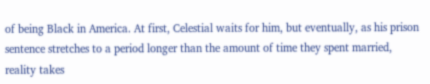of being Black in America. At first, Celestial waits for him, but eventually, as his prison sentence stretches to a period longer than the amount of time they spent married, reality takes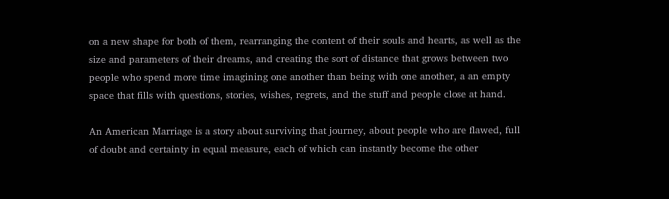on a new shape for both of them, rearranging the content of their souls and hearts, as well as the size and parameters of their dreams, and creating the sort of distance that grows between two people who spend more time imagining one another than being with one another, a an empty space that fills with questions, stories, wishes, regrets, and the stuff and people close at hand.

An American Marriage is a story about surviving that journey, about people who are flawed, full of doubt and certainty in equal measure, each of which can instantly become the other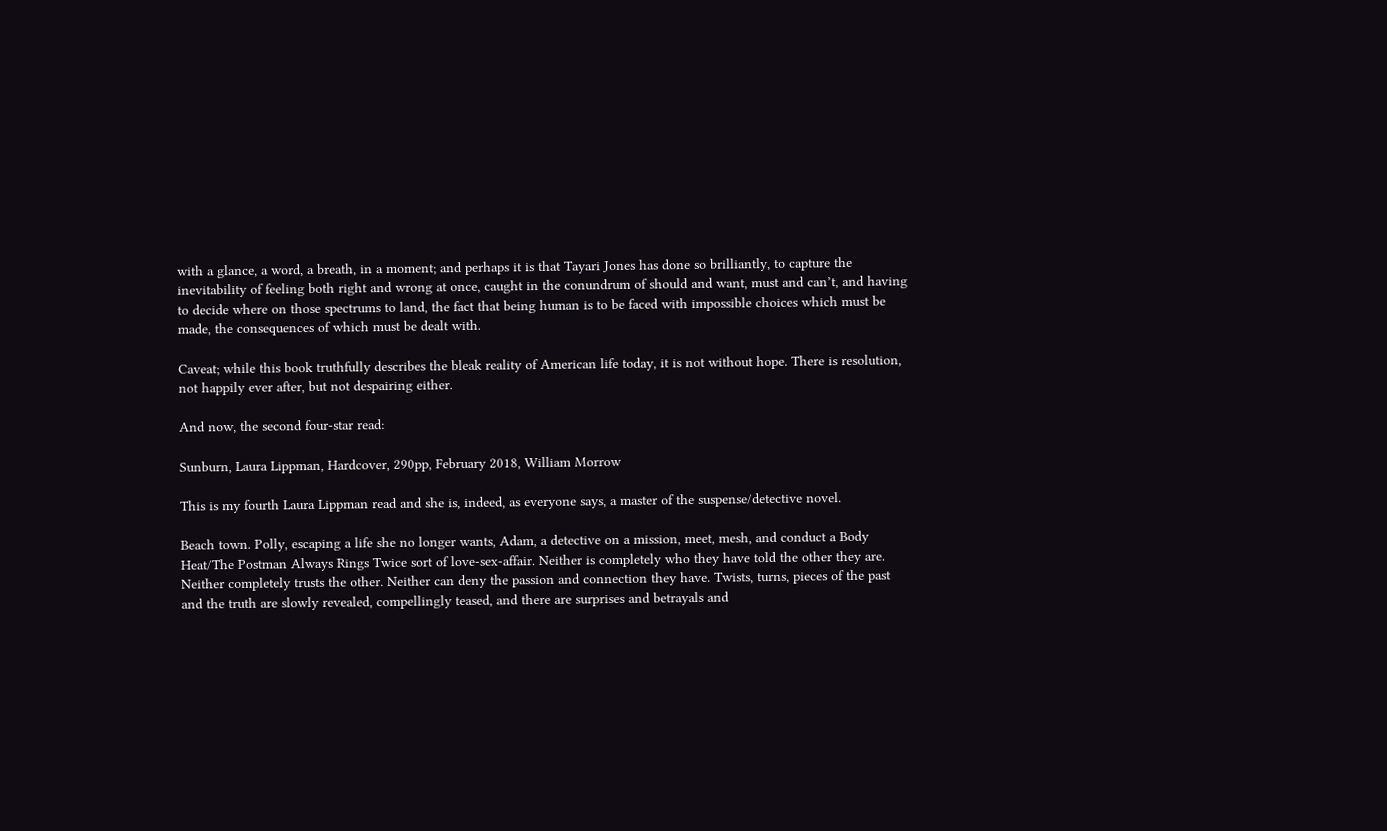with a glance, a word, a breath, in a moment; and perhaps it is that Tayari Jones has done so brilliantly, to capture the inevitability of feeling both right and wrong at once, caught in the conundrum of should and want, must and can’t, and having to decide where on those spectrums to land, the fact that being human is to be faced with impossible choices which must be made, the consequences of which must be dealt with.

Caveat; while this book truthfully describes the bleak reality of American life today, it is not without hope. There is resolution, not happily ever after, but not despairing either.

And now, the second four-star read:

Sunburn, Laura Lippman, Hardcover, 290pp, February 2018, William Morrow

This is my fourth Laura Lippman read and she is, indeed, as everyone says, a master of the suspense/detective novel.

Beach town. Polly, escaping a life she no longer wants, Adam, a detective on a mission, meet, mesh, and conduct a Body Heat/The Postman Always Rings Twice sort of love-sex-affair. Neither is completely who they have told the other they are. Neither completely trusts the other. Neither can deny the passion and connection they have. Twists, turns, pieces of the past and the truth are slowly revealed, compellingly teased, and there are surprises and betrayals and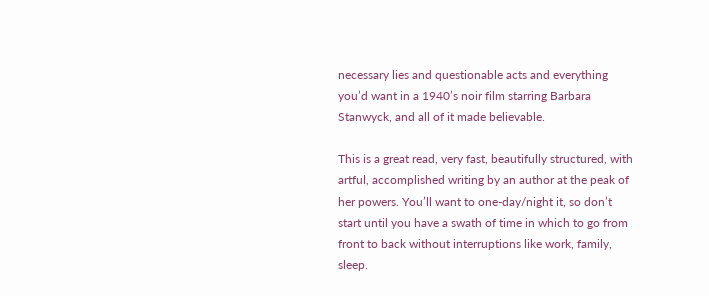necessary lies and questionable acts and everything you’d want in a 1940’s noir film starring Barbara Stanwyck, and all of it made believable.

This is a great read, very fast, beautifully structured, with artful, accomplished writing by an author at the peak of her powers. You’ll want to one-day/night it, so don’t start until you have a swath of time in which to go from front to back without interruptions like work, family, sleep.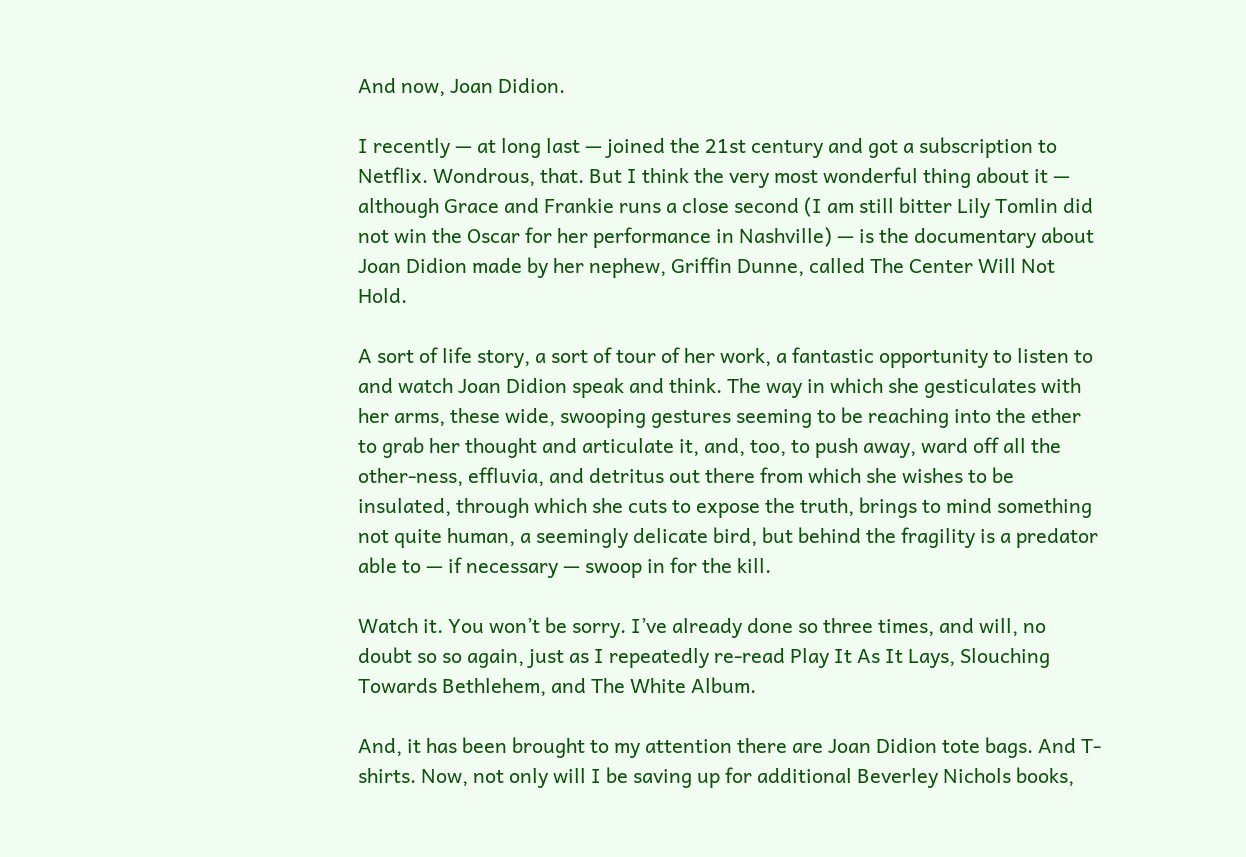And now, Joan Didion.

I recently — at long last — joined the 21st century and got a subscription to Netflix. Wondrous, that. But I think the very most wonderful thing about it — although Grace and Frankie runs a close second (I am still bitter Lily Tomlin did not win the Oscar for her performance in Nashville) — is the documentary about Joan Didion made by her nephew, Griffin Dunne, called The Center Will Not Hold.

A sort of life story, a sort of tour of her work, a fantastic opportunity to listen to and watch Joan Didion speak and think. The way in which she gesticulates with her arms, these wide, swooping gestures seeming to be reaching into the ether to grab her thought and articulate it, and, too, to push away, ward off all the other-ness, effluvia, and detritus out there from which she wishes to be insulated, through which she cuts to expose the truth, brings to mind something not quite human, a seemingly delicate bird, but behind the fragility is a predator able to — if necessary — swoop in for the kill.

Watch it. You won’t be sorry. I’ve already done so three times, and will, no doubt so so again, just as I repeatedly re-read Play It As It Lays, Slouching Towards Bethlehem, and The White Album.

And, it has been brought to my attention there are Joan Didion tote bags. And T-shirts. Now, not only will I be saving up for additional Beverley Nichols books,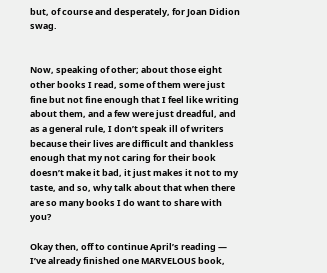but, of course and desperately, for Joan Didion swag.


Now, speaking of other; about those eight other books I read, some of them were just fine but not fine enough that I feel like writing about them, and a few were just dreadful, and as a general rule, I don’t speak ill of writers because their lives are difficult and thankless enough that my not caring for their book doesn’t make it bad, it just makes it not to my taste, and so, why talk about that when there are so many books I do want to share with you?

Okay then, off to continue April’s reading — I’ve already finished one MARVELOUS book,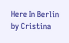Here In Berlin by Cristina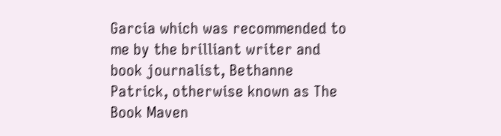Garcia which was recommended to me by the brilliant writer and book journalist, Bethanne Patrick, otherwise known as The Book Maven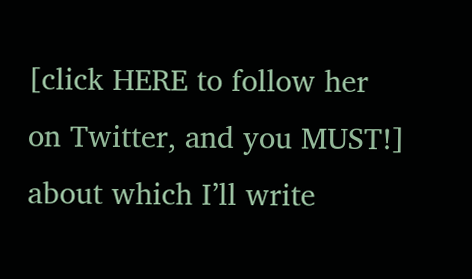[click HERE to follow her on Twitter, and you MUST!] about which I’ll write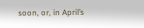soon, or, in April’s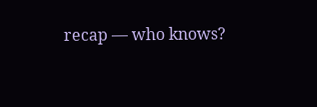recap — who knows?